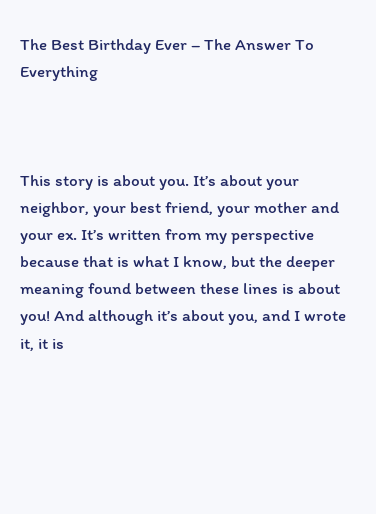The Best Birthday Ever – The Answer To Everything



This story is about you. It’s about your neighbor, your best friend, your mother and your ex. It’s written from my perspective because that is what I know, but the deeper meaning found between these lines is about you! And although it’s about you, and I wrote it, it is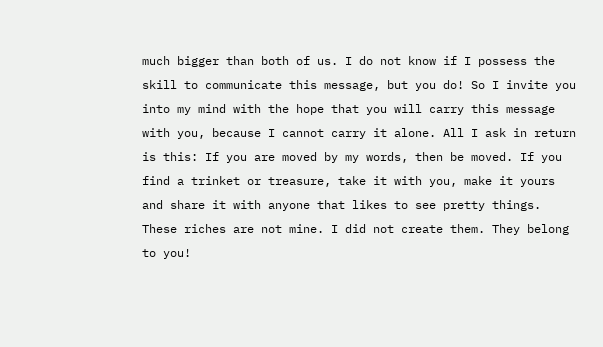much bigger than both of us. I do not know if I possess the skill to communicate this message, but you do! So I invite you into my mind with the hope that you will carry this message with you, because I cannot carry it alone. All I ask in return is this: If you are moved by my words, then be moved. If you find a trinket or treasure, take it with you, make it yours and share it with anyone that likes to see pretty things. These riches are not mine. I did not create them. They belong to you!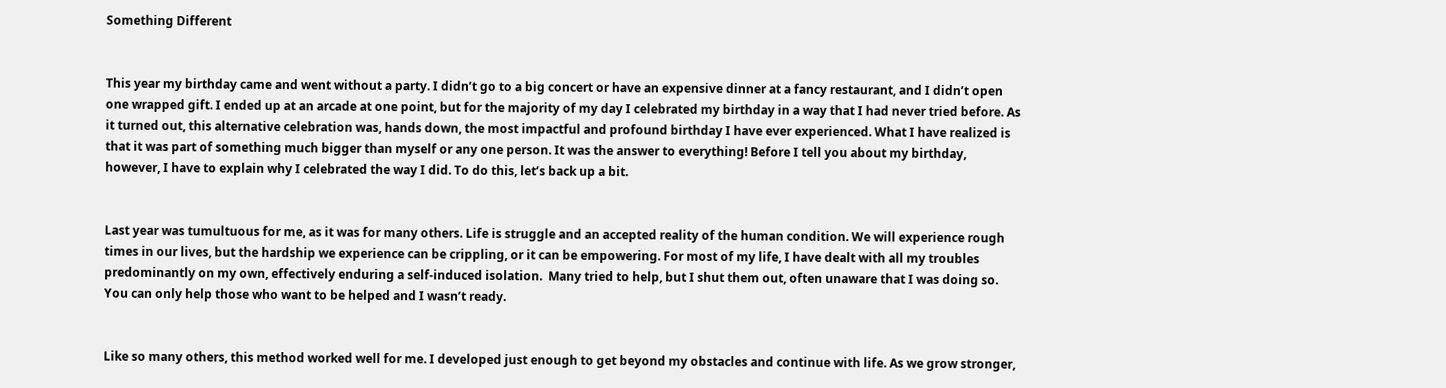Something Different


This year my birthday came and went without a party. I didn’t go to a big concert or have an expensive dinner at a fancy restaurant, and I didn’t open one wrapped gift. I ended up at an arcade at one point, but for the majority of my day I celebrated my birthday in a way that I had never tried before. As it turned out, this alternative celebration was, hands down, the most impactful and profound birthday I have ever experienced. What I have realized is that it was part of something much bigger than myself or any one person. It was the answer to everything! Before I tell you about my birthday, however, I have to explain why I celebrated the way I did. To do this, let’s back up a bit.


Last year was tumultuous for me, as it was for many others. Life is struggle and an accepted reality of the human condition. We will experience rough times in our lives, but the hardship we experience can be crippling, or it can be empowering. For most of my life, I have dealt with all my troubles predominantly on my own, effectively enduring a self-induced isolation.  Many tried to help, but I shut them out, often unaware that I was doing so. You can only help those who want to be helped and I wasn’t ready.


Like so many others, this method worked well for me. I developed just enough to get beyond my obstacles and continue with life. As we grow stronger,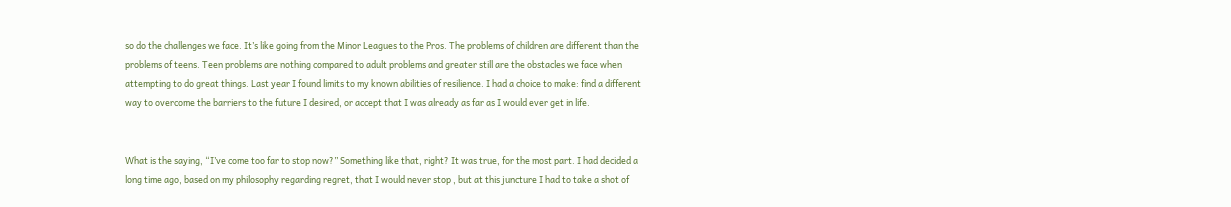so do the challenges we face. It’s like going from the Minor Leagues to the Pros. The problems of children are different than the problems of teens. Teen problems are nothing compared to adult problems and greater still are the obstacles we face when attempting to do great things. Last year I found limits to my known abilities of resilience. I had a choice to make: find a different way to overcome the barriers to the future I desired, or accept that I was already as far as I would ever get in life.


What is the saying, “I’ve come too far to stop now?” Something like that, right? It was true, for the most part. I had decided a long time ago, based on my philosophy regarding regret, that I would never stop , but at this juncture I had to take a shot of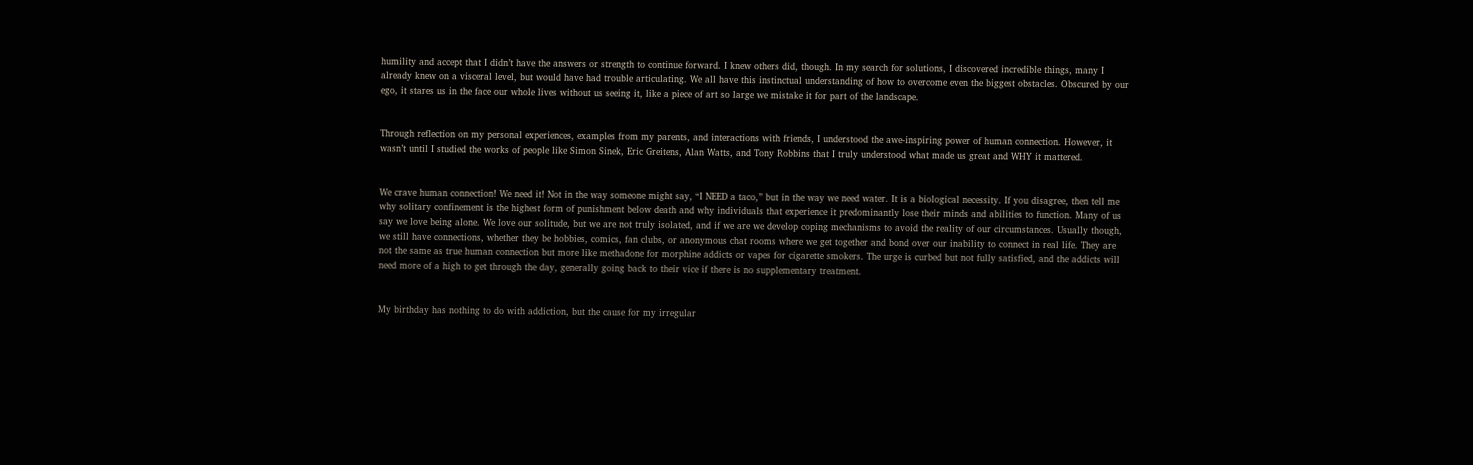humility and accept that I didn’t have the answers or strength to continue forward. I knew others did, though. In my search for solutions, I discovered incredible things, many I already knew on a visceral level, but would have had trouble articulating. We all have this instinctual understanding of how to overcome even the biggest obstacles. Obscured by our ego, it stares us in the face our whole lives without us seeing it, like a piece of art so large we mistake it for part of the landscape.


Through reflection on my personal experiences, examples from my parents, and interactions with friends, I understood the awe-inspiring power of human connection. However, it wasn’t until I studied the works of people like Simon Sinek, Eric Greitens, Alan Watts, and Tony Robbins that I truly understood what made us great and WHY it mattered.


We crave human connection! We need it! Not in the way someone might say, “I NEED a taco,” but in the way we need water. It is a biological necessity. If you disagree, then tell me why solitary confinement is the highest form of punishment below death and why individuals that experience it predominantly lose their minds and abilities to function. Many of us say we love being alone. We love our solitude, but we are not truly isolated, and if we are we develop coping mechanisms to avoid the reality of our circumstances. Usually though, we still have connections, whether they be hobbies, comics, fan clubs, or anonymous chat rooms where we get together and bond over our inability to connect in real life. They are not the same as true human connection but more like methadone for morphine addicts or vapes for cigarette smokers. The urge is curbed but not fully satisfied, and the addicts will need more of a high to get through the day, generally going back to their vice if there is no supplementary treatment.


My birthday has nothing to do with addiction, but the cause for my irregular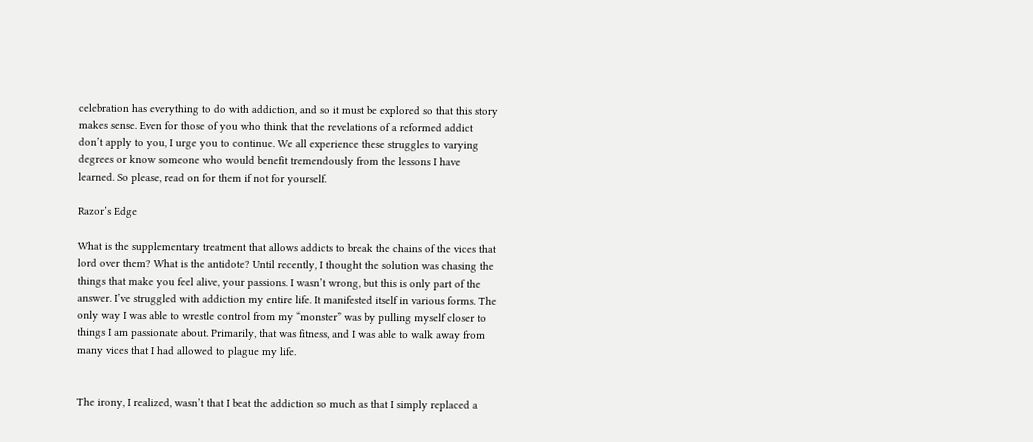celebration has everything to do with addiction, and so it must be explored so that this story makes sense. Even for those of you who think that the revelations of a reformed addict don’t apply to you, I urge you to continue. We all experience these struggles to varying degrees or know someone who would benefit tremendously from the lessons I have learned. So please, read on for them if not for yourself.

Razor’s Edge

What is the supplementary treatment that allows addicts to break the chains of the vices that lord over them? What is the antidote? Until recently, I thought the solution was chasing the things that make you feel alive, your passions. I wasn’t wrong, but this is only part of the answer. I’ve struggled with addiction my entire life. It manifested itself in various forms. The only way I was able to wrestle control from my “monster” was by pulling myself closer to things I am passionate about. Primarily, that was fitness, and I was able to walk away from many vices that I had allowed to plague my life.


The irony, I realized, wasn’t that I beat the addiction so much as that I simply replaced a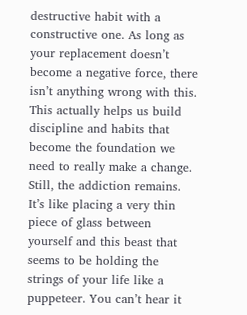destructive habit with a constructive one. As long as your replacement doesn’t become a negative force, there isn’t anything wrong with this. This actually helps us build discipline and habits that become the foundation we need to really make a change. Still, the addiction remains. It’s like placing a very thin piece of glass between yourself and this beast that seems to be holding the strings of your life like a puppeteer. You can’t hear it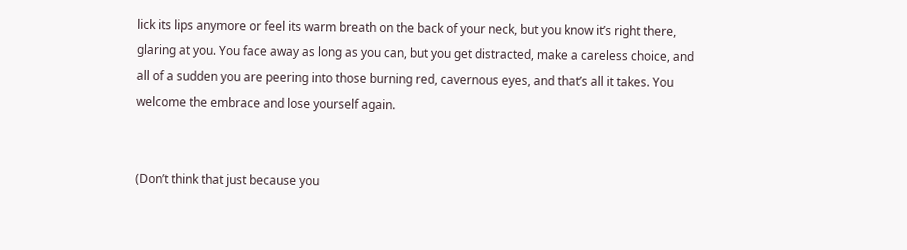lick its lips anymore or feel its warm breath on the back of your neck, but you know it’s right there, glaring at you. You face away as long as you can, but you get distracted, make a careless choice, and all of a sudden you are peering into those burning red, cavernous eyes, and that’s all it takes. You welcome the embrace and lose yourself again.


(Don’t think that just because you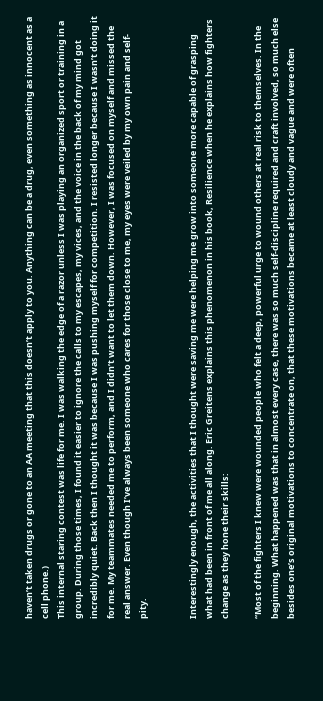haven’t taken drugs or gone to an AA meeting that this doesn’t apply to you. Anything can be a drug, even something as innocent as a cell phone.)
This internal staring contest was life for me. I was walking the edge of a razor unless I was playing an organized sport or training in a group. During those times, I found it easier to ignore the calls to my escapes, my vices, and the voice in the back of my mind got incredibly quiet. Back then I thought it was because I was pushing myself for competition. I resisted longer because I wasn’t doing it for me. My teammates needed me to perform, and I didn’t want to let them down. However, I was focused on myself and missed the real answer. Even though I’ve always been someone who cares for those close to me, my eyes were veiled by my own pain and self-pity.


Interestingly enough, the activities that I thought were saving me were helping me grow into someone more capable of grasping what had been in front of me all along. Eric Greitens explains this phenomenon in his book, Resilience when he explains how fighters change as they hone their skills:

“Most of the fighters I knew were wounded people who felt a deep, powerful urge to wound others at real risk to themselves. In the beginning. What happened was that in almost every case, there was so much self-discipline required and craft involved, so much else besides one’s original motivations to concentrate on, that these motivations became at least cloudy and vague and were often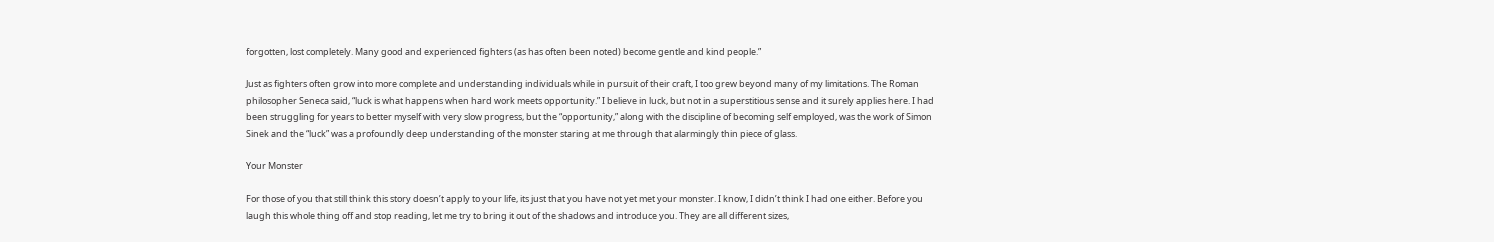forgotten, lost completely. Many good and experienced fighters (as has often been noted) become gentle and kind people.”

Just as fighters often grow into more complete and understanding individuals while in pursuit of their craft, I too grew beyond many of my limitations. The Roman philosopher Seneca said, “luck is what happens when hard work meets opportunity.” I believe in luck, but not in a superstitious sense and it surely applies here. I had been struggling for years to better myself with very slow progress, but the “opportunity,” along with the discipline of becoming self employed, was the work of Simon Sinek and the “luck” was a profoundly deep understanding of the monster staring at me through that alarmingly thin piece of glass.

Your Monster

For those of you that still think this story doesn’t apply to your life, its just that you have not yet met your monster. I know, I didn’t think I had one either. Before you laugh this whole thing off and stop reading, let me try to bring it out of the shadows and introduce you. They are all different sizes,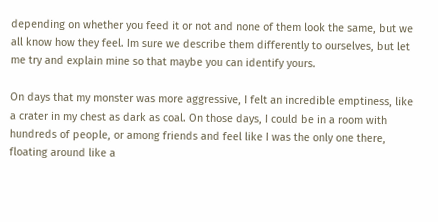depending on whether you feed it or not and none of them look the same, but we all know how they feel. Im sure we describe them differently to ourselves, but let me try and explain mine so that maybe you can identify yours.

On days that my monster was more aggressive, I felt an incredible emptiness, like a crater in my chest as dark as coal. On those days, I could be in a room with hundreds of people, or among friends and feel like I was the only one there, floating around like a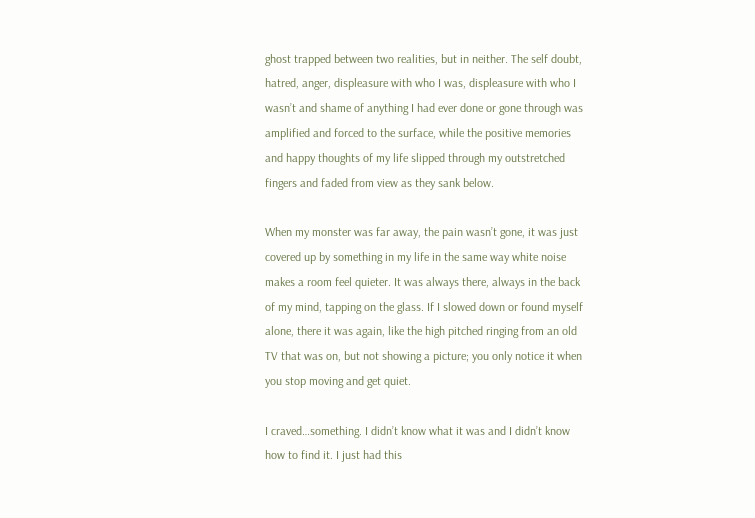ghost trapped between two realities, but in neither. The self doubt, hatred, anger, displeasure with who I was, displeasure with who I wasn’t and shame of anything I had ever done or gone through was amplified and forced to the surface, while the positive memories and happy thoughts of my life slipped through my outstretched fingers and faded from view as they sank below.

When my monster was far away, the pain wasn’t gone, it was just covered up by something in my life in the same way white noise makes a room feel quieter. It was always there, always in the back of my mind, tapping on the glass. If I slowed down or found myself alone, there it was again, like the high pitched ringing from an old TV that was on, but not showing a picture; you only notice it when you stop moving and get quiet.

I craved…something. I didn’t know what it was and I didn’t know how to find it. I just had this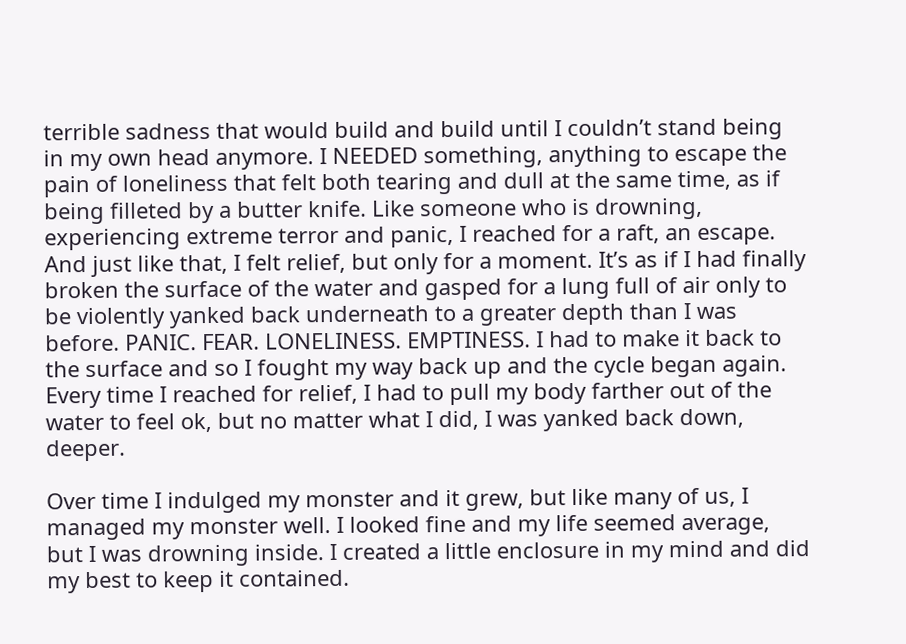terrible sadness that would build and build until I couldn’t stand being in my own head anymore. I NEEDED something, anything to escape the pain of loneliness that felt both tearing and dull at the same time, as if being filleted by a butter knife. Like someone who is drowning, experiencing extreme terror and panic, I reached for a raft, an escape. And just like that, I felt relief, but only for a moment. It’s as if I had finally broken the surface of the water and gasped for a lung full of air only to be violently yanked back underneath to a greater depth than I was before. PANIC. FEAR. LONELINESS. EMPTINESS. I had to make it back to the surface and so I fought my way back up and the cycle began again. Every time I reached for relief, I had to pull my body farther out of the water to feel ok, but no matter what I did, I was yanked back down, deeper.

Over time I indulged my monster and it grew, but like many of us, I managed my monster well. I looked fine and my life seemed average, but I was drowning inside. I created a little enclosure in my mind and did my best to keep it contained.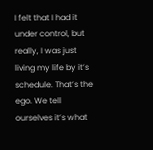I felt that I had it under control, but really, I was just living my life by it’s schedule. That’s the ego. We tell ourselves it’s what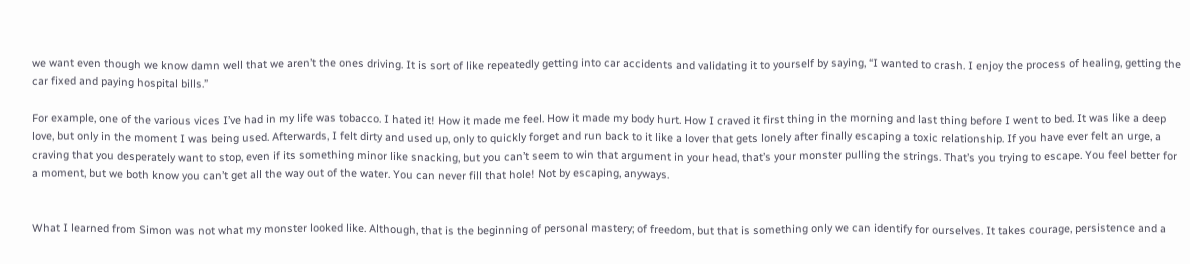we want even though we know damn well that we aren’t the ones driving. It is sort of like repeatedly getting into car accidents and validating it to yourself by saying, “I wanted to crash. I enjoy the process of healing, getting the car fixed and paying hospital bills.”

For example, one of the various vices I’ve had in my life was tobacco. I hated it! How it made me feel. How it made my body hurt. How I craved it first thing in the morning and last thing before I went to bed. It was like a deep love, but only in the moment I was being used. Afterwards, I felt dirty and used up, only to quickly forget and run back to it like a lover that gets lonely after finally escaping a toxic relationship. If you have ever felt an urge, a craving that you desperately want to stop, even if its something minor like snacking, but you can’t seem to win that argument in your head, that’s your monster pulling the strings. That’s you trying to escape. You feel better for a moment, but we both know you can’t get all the way out of the water. You can never fill that hole! Not by escaping, anyways.


What I learned from Simon was not what my monster looked like. Although, that is the beginning of personal mastery; of freedom, but that is something only we can identify for ourselves. It takes courage, persistence and a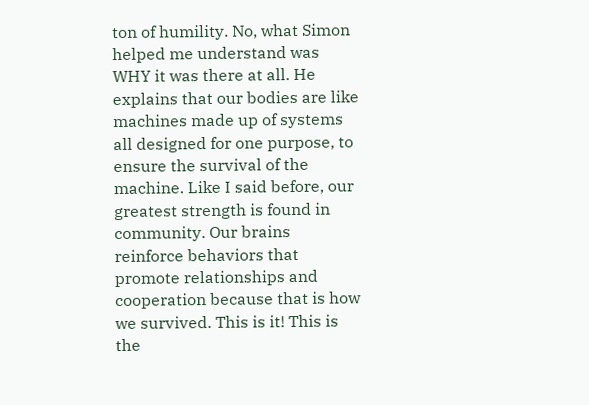ton of humility. No, what Simon helped me understand was WHY it was there at all. He explains that our bodies are like machines made up of systems all designed for one purpose, to ensure the survival of the machine. Like I said before, our greatest strength is found in community. Our brains reinforce behaviors that promote relationships and cooperation because that is how we survived. This is it! This is the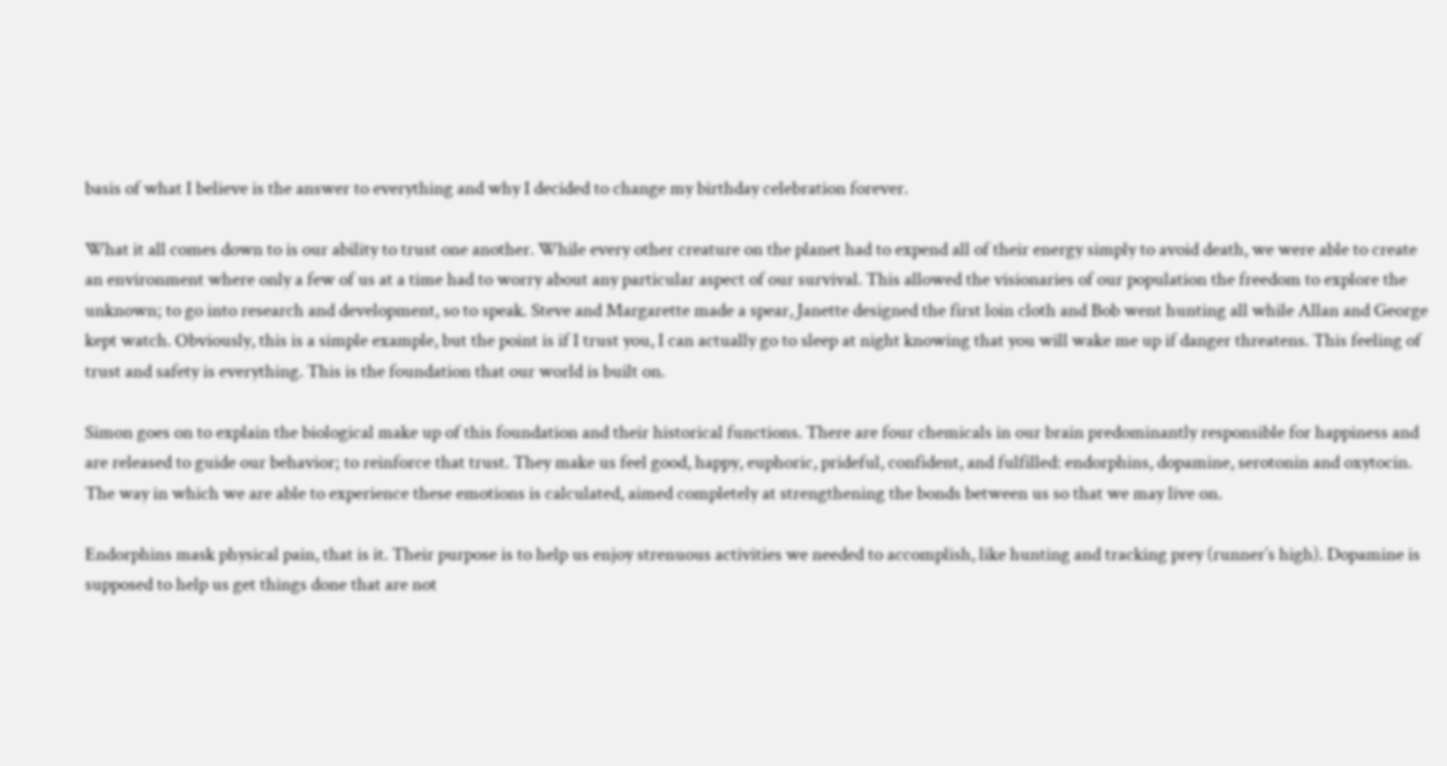basis of what I believe is the answer to everything and why I decided to change my birthday celebration forever.

What it all comes down to is our ability to trust one another. While every other creature on the planet had to expend all of their energy simply to avoid death, we were able to create an environment where only a few of us at a time had to worry about any particular aspect of our survival. This allowed the visionaries of our population the freedom to explore the unknown; to go into research and development, so to speak. Steve and Margarette made a spear, Janette designed the first loin cloth and Bob went hunting all while Allan and George kept watch. Obviously, this is a simple example, but the point is if I trust you, I can actually go to sleep at night knowing that you will wake me up if danger threatens. This feeling of trust and safety is everything. This is the foundation that our world is built on.

Simon goes on to explain the biological make up of this foundation and their historical functions. There are four chemicals in our brain predominantly responsible for happiness and are released to guide our behavior; to reinforce that trust. They make us feel good, happy, euphoric, prideful, confident, and fulfilled: endorphins, dopamine, serotonin and oxytocin. The way in which we are able to experience these emotions is calculated, aimed completely at strengthening the bonds between us so that we may live on.

Endorphins mask physical pain, that is it. Their purpose is to help us enjoy strenuous activities we needed to accomplish, like hunting and tracking prey (runner’s high). Dopamine is supposed to help us get things done that are not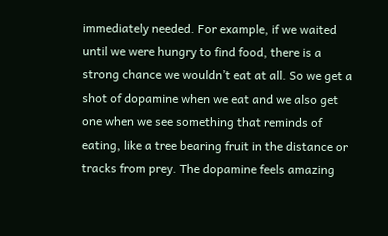immediately needed. For example, if we waited until we were hungry to find food, there is a strong chance we wouldn’t eat at all. So we get a shot of dopamine when we eat and we also get one when we see something that reminds of eating, like a tree bearing fruit in the distance or tracks from prey. The dopamine feels amazing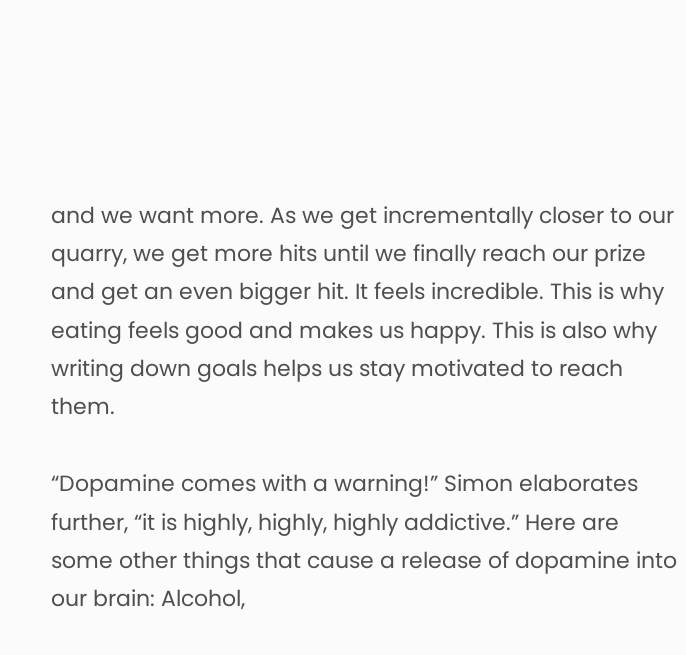and we want more. As we get incrementally closer to our quarry, we get more hits until we finally reach our prize and get an even bigger hit. It feels incredible. This is why eating feels good and makes us happy. This is also why writing down goals helps us stay motivated to reach them.

“Dopamine comes with a warning!” Simon elaborates further, “it is highly, highly, highly addictive.” Here are some other things that cause a release of dopamine into our brain: Alcohol,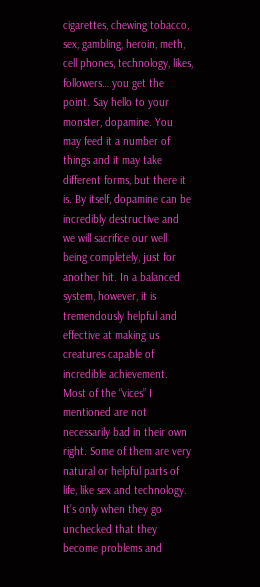cigarettes, chewing tobacco, sex, gambling, heroin, meth, cell phones, technology, likes, followers… you get the point. Say hello to your monster, dopamine. You may feed it a number of things and it may take different forms, but there it is. By itself, dopamine can be incredibly destructive and we will sacrifice our well being completely, just for another hit. In a balanced system, however, it is tremendously helpful and effective at making us creatures capable of incredible achievement. Most of the “vices” I mentioned are not necessarily bad in their own right. Some of them are very natural or helpful parts of life, like sex and technology. It’s only when they go unchecked that they become problems and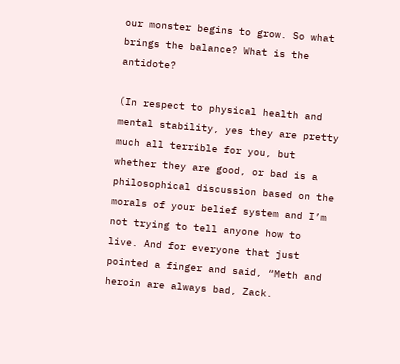our monster begins to grow. So what brings the balance? What is the antidote?

(In respect to physical health and mental stability, yes they are pretty much all terrible for you, but whether they are good, or bad is a philosophical discussion based on the morals of your belief system and I’m not trying to tell anyone how to live. And for everyone that just pointed a finger and said, “Meth and heroin are always bad, Zack.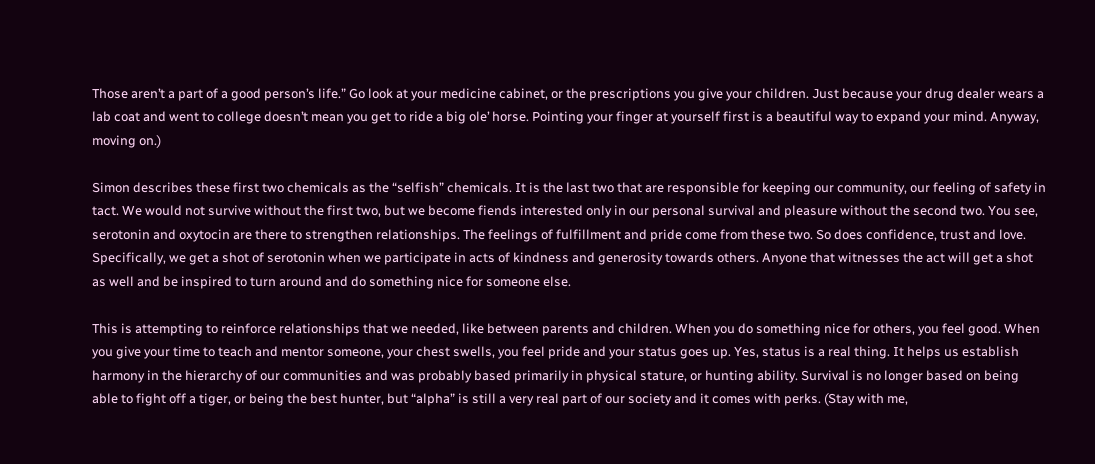Those aren’t a part of a good person’s life.” Go look at your medicine cabinet, or the prescriptions you give your children. Just because your drug dealer wears a lab coat and went to college doesn’t mean you get to ride a big ole’ horse. Pointing your finger at yourself first is a beautiful way to expand your mind. Anyway, moving on.)

Simon describes these first two chemicals as the “selfish” chemicals. It is the last two that are responsible for keeping our community, our feeling of safety in tact. We would not survive without the first two, but we become fiends interested only in our personal survival and pleasure without the second two. You see, serotonin and oxytocin are there to strengthen relationships. The feelings of fulfillment and pride come from these two. So does confidence, trust and love. Specifically, we get a shot of serotonin when we participate in acts of kindness and generosity towards others. Anyone that witnesses the act will get a shot as well and be inspired to turn around and do something nice for someone else.

This is attempting to reinforce relationships that we needed, like between parents and children. When you do something nice for others, you feel good. When you give your time to teach and mentor someone, your chest swells, you feel pride and your status goes up. Yes, status is a real thing. It helps us establish harmony in the hierarchy of our communities and was probably based primarily in physical stature, or hunting ability. Survival is no longer based on being able to fight off a tiger, or being the best hunter, but “alpha” is still a very real part of our society and it comes with perks. (Stay with me,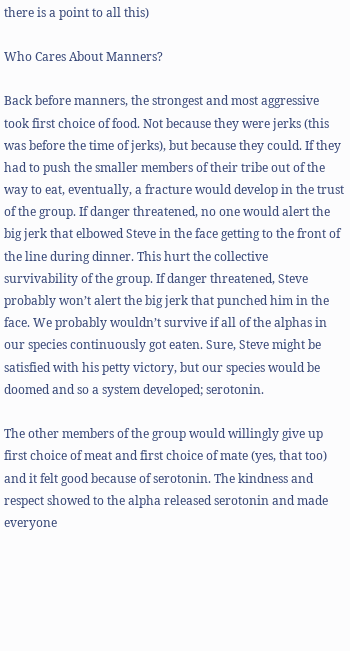there is a point to all this)

Who Cares About Manners?

Back before manners, the strongest and most aggressive took first choice of food. Not because they were jerks (this was before the time of jerks), but because they could. If they had to push the smaller members of their tribe out of the way to eat, eventually, a fracture would develop in the trust of the group. If danger threatened, no one would alert the big jerk that elbowed Steve in the face getting to the front of the line during dinner. This hurt the collective survivability of the group. If danger threatened, Steve probably won’t alert the big jerk that punched him in the face. We probably wouldn’t survive if all of the alphas in our species continuously got eaten. Sure, Steve might be satisfied with his petty victory, but our species would be doomed and so a system developed; serotonin.

The other members of the group would willingly give up first choice of meat and first choice of mate (yes, that too) and it felt good because of serotonin. The kindness and respect showed to the alpha released serotonin and made everyone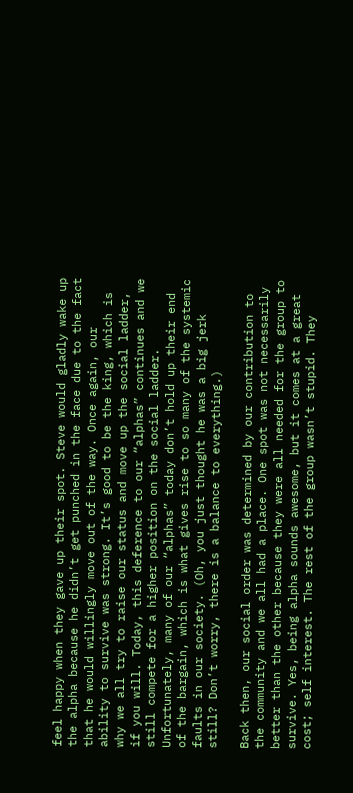feel happy when they gave up their spot. Steve would gladly wake up the alpha because he didn’t get punched in the face due to the fact that he would willingly move out of the way. Once again, our ability to survive was strong. It’s good to be the king, which is why we all try to raise our status and move up the social ladder, if you will. Today, this deference to our “alphas” continues and we still compete for a higher position on the social ladder. Unfortunately, many of our “alphas” today don’t hold up their end of the bargain, which is what gives rise to so many of the systemic faults in our society. (Oh, you just thought he was a big jerk still? Don’t worry, there is a balance to everything.)

Back then, our social order was determined by our contribution to the community and we all had a place. One spot was not necessarily better than the other because they were all needed for the group to survive. Yes, being alpha sounds awesome, but it comes at a great cost; self interest. The rest of the group wasn’t stupid. They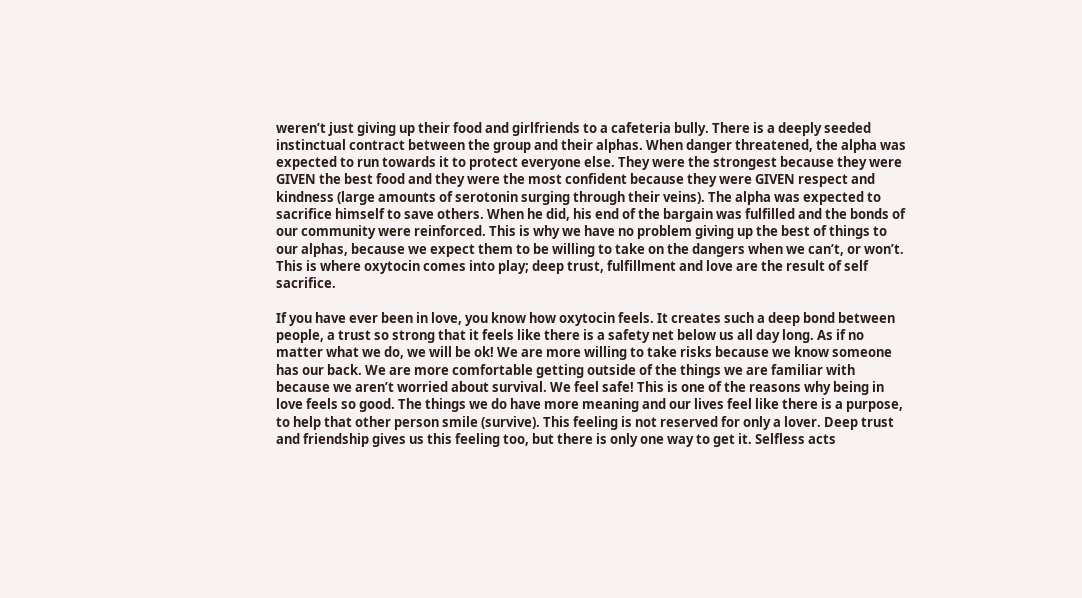weren’t just giving up their food and girlfriends to a cafeteria bully. There is a deeply seeded instinctual contract between the group and their alphas. When danger threatened, the alpha was expected to run towards it to protect everyone else. They were the strongest because they were GIVEN the best food and they were the most confident because they were GIVEN respect and kindness (large amounts of serotonin surging through their veins). The alpha was expected to sacrifice himself to save others. When he did, his end of the bargain was fulfilled and the bonds of our community were reinforced. This is why we have no problem giving up the best of things to our alphas, because we expect them to be willing to take on the dangers when we can’t, or won’t. This is where oxytocin comes into play; deep trust, fulfillment and love are the result of self sacrifice.

If you have ever been in love, you know how oxytocin feels. It creates such a deep bond between people, a trust so strong that it feels like there is a safety net below us all day long. As if no matter what we do, we will be ok! We are more willing to take risks because we know someone has our back. We are more comfortable getting outside of the things we are familiar with because we aren’t worried about survival. We feel safe! This is one of the reasons why being in love feels so good. The things we do have more meaning and our lives feel like there is a purpose, to help that other person smile (survive). This feeling is not reserved for only a lover. Deep trust and friendship gives us this feeling too, but there is only one way to get it. Selfless acts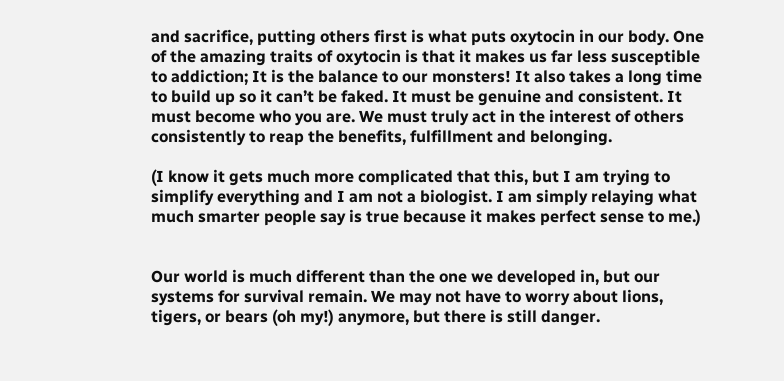and sacrifice, putting others first is what puts oxytocin in our body. One of the amazing traits of oxytocin is that it makes us far less susceptible to addiction; It is the balance to our monsters! It also takes a long time to build up so it can’t be faked. It must be genuine and consistent. It must become who you are. We must truly act in the interest of others consistently to reap the benefits, fulfillment and belonging.

(I know it gets much more complicated that this, but I am trying to simplify everything and I am not a biologist. I am simply relaying what much smarter people say is true because it makes perfect sense to me.)


Our world is much different than the one we developed in, but our systems for survival remain. We may not have to worry about lions, tigers, or bears (oh my!) anymore, but there is still danger.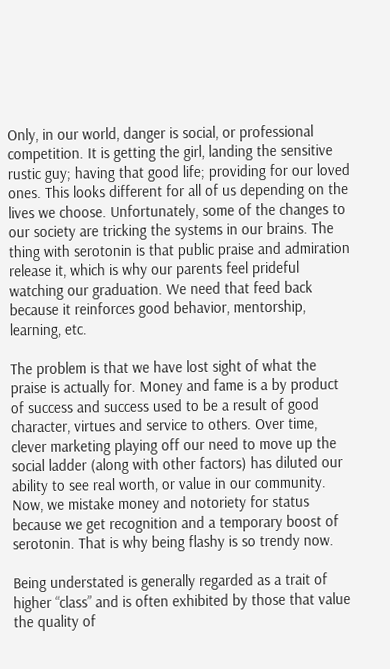Only, in our world, danger is social, or professional competition. It is getting the girl, landing the sensitive rustic guy; having that good life; providing for our loved ones. This looks different for all of us depending on the lives we choose. Unfortunately, some of the changes to our society are tricking the systems in our brains. The thing with serotonin is that public praise and admiration release it, which is why our parents feel prideful watching our graduation. We need that feed back because it reinforces good behavior, mentorship, learning, etc.

The problem is that we have lost sight of what the praise is actually for. Money and fame is a by product of success and success used to be a result of good character, virtues and service to others. Over time, clever marketing playing off our need to move up the social ladder (along with other factors) has diluted our ability to see real worth, or value in our community. Now, we mistake money and notoriety for status because we get recognition and a temporary boost of serotonin. That is why being flashy is so trendy now.

Being understated is generally regarded as a trait of higher “class” and is often exhibited by those that value the quality of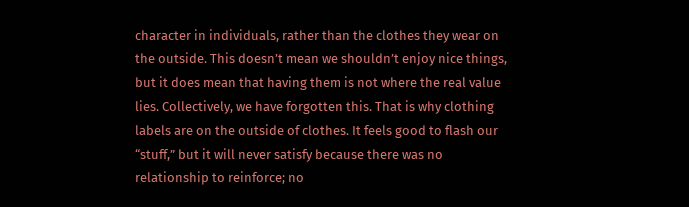character in individuals, rather than the clothes they wear on the outside. This doesn’t mean we shouldn’t enjoy nice things, but it does mean that having them is not where the real value lies. Collectively, we have forgotten this. That is why clothing labels are on the outside of clothes. It feels good to flash our “stuff,” but it will never satisfy because there was no relationship to reinforce; no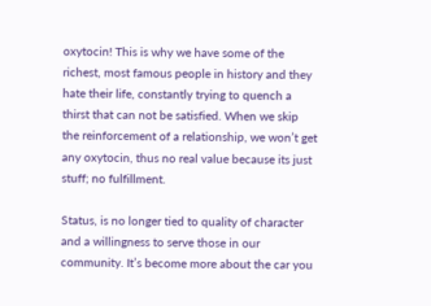oxytocin! This is why we have some of the richest, most famous people in history and they hate their life, constantly trying to quench a thirst that can not be satisfied. When we skip the reinforcement of a relationship, we won’t get any oxytocin, thus no real value because its just stuff; no fulfillment.

Status, is no longer tied to quality of character and a willingness to serve those in our community. It’s become more about the car you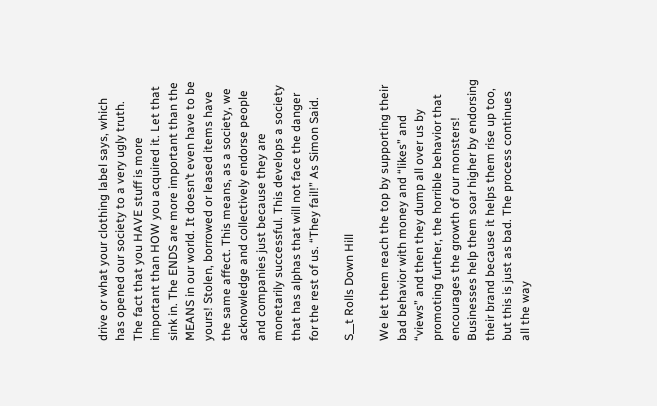drive or what your clothing label says, which has opened our society to a very ugly truth. The fact that you HAVE stuff is more important than HOW you acquired it. Let that sink in. The ENDS are more important than the MEANS in our world. It doesn’t even have to be yours! Stolen, borrowed or leased items have the same affect. This means, as a society, we acknowledge and collectively endorse people and companies just because they are monetarily successful. This develops a society that has alphas that will not face the danger for the rest of us. “They fail!” As Simon Said.

S__t Rolls Down Hill

We let them reach the top by supporting their bad behavior with money and “likes” and “views” and then they dump all over us by promoting further, the horrible behavior that encourages the growth of our monsters! Businesses help them soar higher by endorsing their brand because it helps them rise up too, but this is just as bad. The process continues all the way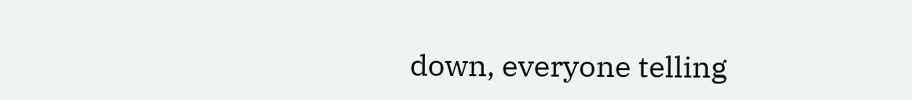down, everyone telling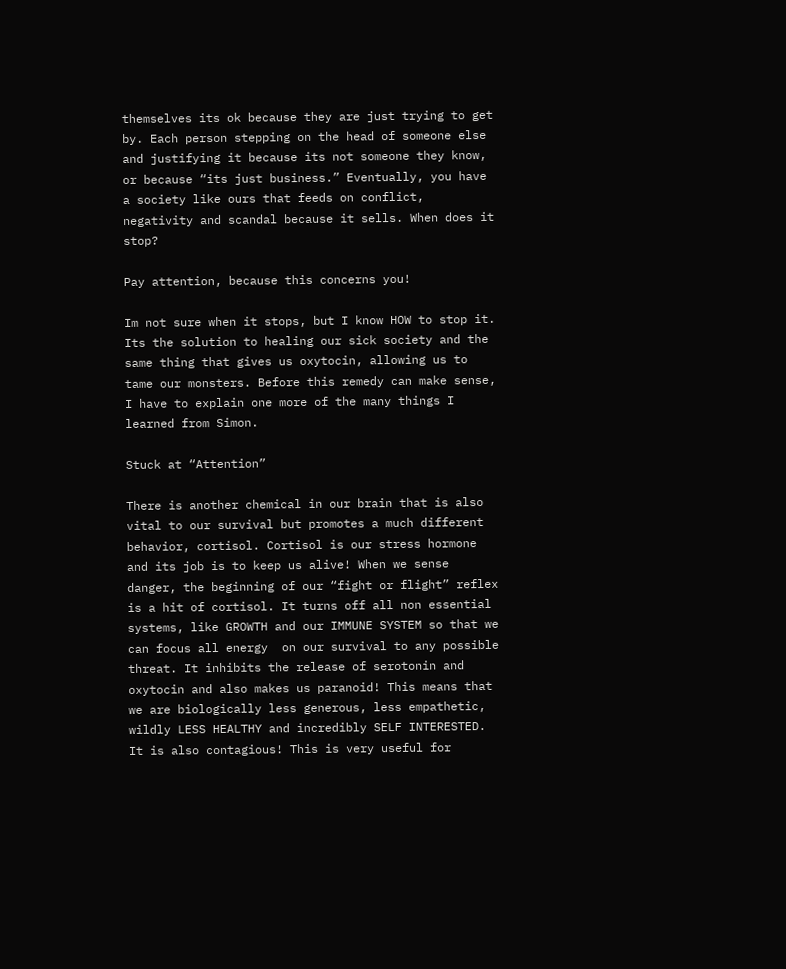themselves its ok because they are just trying to get by. Each person stepping on the head of someone else and justifying it because its not someone they know, or because “its just business.” Eventually, you have a society like ours that feeds on conflict, negativity and scandal because it sells. When does it stop?

Pay attention, because this concerns you!

Im not sure when it stops, but I know HOW to stop it. Its the solution to healing our sick society and the same thing that gives us oxytocin, allowing us to tame our monsters. Before this remedy can make sense, I have to explain one more of the many things I learned from Simon.

Stuck at “Attention”

There is another chemical in our brain that is also vital to our survival but promotes a much different behavior, cortisol. Cortisol is our stress hormone and its job is to keep us alive! When we sense danger, the beginning of our “fight or flight” reflex is a hit of cortisol. It turns off all non essential systems, like GROWTH and our IMMUNE SYSTEM so that we can focus all energy  on our survival to any possible threat. It inhibits the release of serotonin and oxytocin and also makes us paranoid! This means that we are biologically less generous, less empathetic, wildly LESS HEALTHY and incredibly SELF INTERESTED. It is also contagious! This is very useful for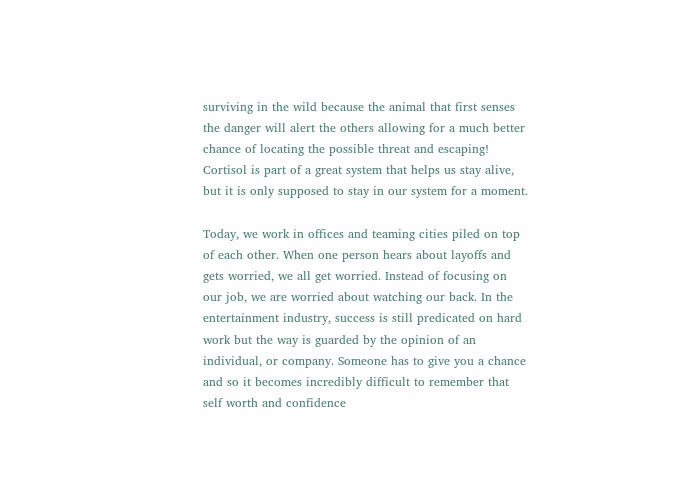surviving in the wild because the animal that first senses the danger will alert the others allowing for a much better chance of locating the possible threat and escaping! Cortisol is part of a great system that helps us stay alive, but it is only supposed to stay in our system for a moment.

Today, we work in offices and teaming cities piled on top of each other. When one person hears about layoffs and gets worried, we all get worried. Instead of focusing on our job, we are worried about watching our back. In the entertainment industry, success is still predicated on hard work but the way is guarded by the opinion of an individual, or company. Someone has to give you a chance and so it becomes incredibly difficult to remember that self worth and confidence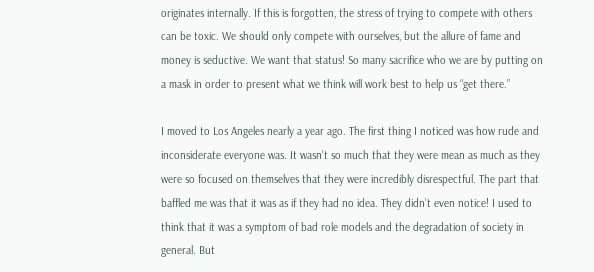originates internally. If this is forgotten, the stress of trying to compete with others can be toxic. We should only compete with ourselves, but the allure of fame and money is seductive. We want that status! So many sacrifice who we are by putting on a mask in order to present what we think will work best to help us “get there.”

I moved to Los Angeles nearly a year ago. The first thing I noticed was how rude and inconsiderate everyone was. It wasn’t so much that they were mean as much as they were so focused on themselves that they were incredibly disrespectful. The part that baffled me was that it was as if they had no idea. They didn’t even notice! I used to think that it was a symptom of bad role models and the degradation of society in general. But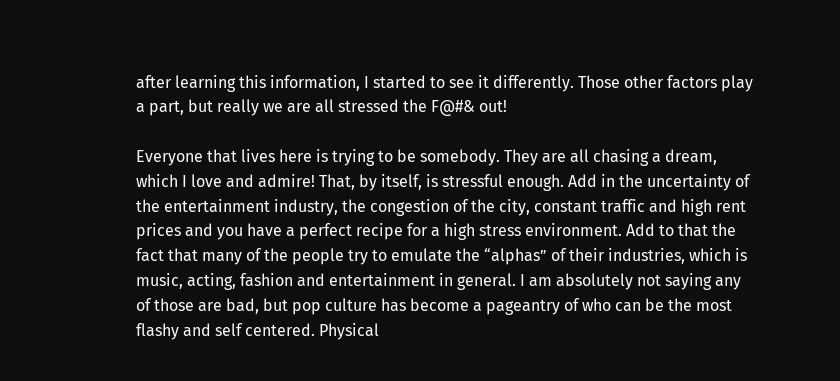after learning this information, I started to see it differently. Those other factors play a part, but really we are all stressed the F@#& out!

Everyone that lives here is trying to be somebody. They are all chasing a dream, which I love and admire! That, by itself, is stressful enough. Add in the uncertainty of the entertainment industry, the congestion of the city, constant traffic and high rent prices and you have a perfect recipe for a high stress environment. Add to that the fact that many of the people try to emulate the “alphas” of their industries, which is music, acting, fashion and entertainment in general. I am absolutely not saying any of those are bad, but pop culture has become a pageantry of who can be the most flashy and self centered. Physical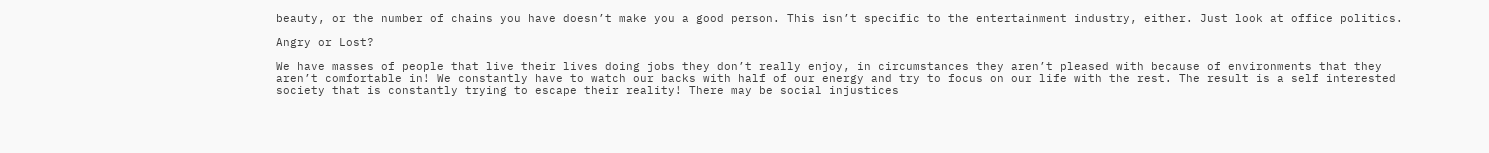beauty, or the number of chains you have doesn’t make you a good person. This isn’t specific to the entertainment industry, either. Just look at office politics.

Angry or Lost?

We have masses of people that live their lives doing jobs they don’t really enjoy, in circumstances they aren’t pleased with because of environments that they aren’t comfortable in! We constantly have to watch our backs with half of our energy and try to focus on our life with the rest. The result is a self interested society that is constantly trying to escape their reality! There may be social injustices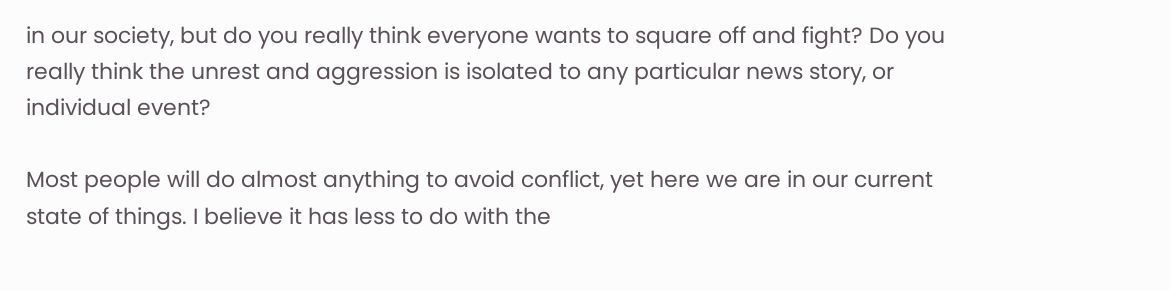in our society, but do you really think everyone wants to square off and fight? Do you really think the unrest and aggression is isolated to any particular news story, or individual event?

Most people will do almost anything to avoid conflict, yet here we are in our current state of things. I believe it has less to do with the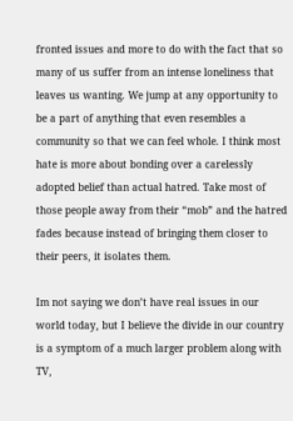fronted issues and more to do with the fact that so many of us suffer from an intense loneliness that leaves us wanting. We jump at any opportunity to be a part of anything that even resembles a community so that we can feel whole. I think most hate is more about bonding over a carelessly adopted belief than actual hatred. Take most of those people away from their “mob” and the hatred fades because instead of bringing them closer to their peers, it isolates them.

Im not saying we don’t have real issues in our world today, but I believe the divide in our country is a symptom of a much larger problem along with TV,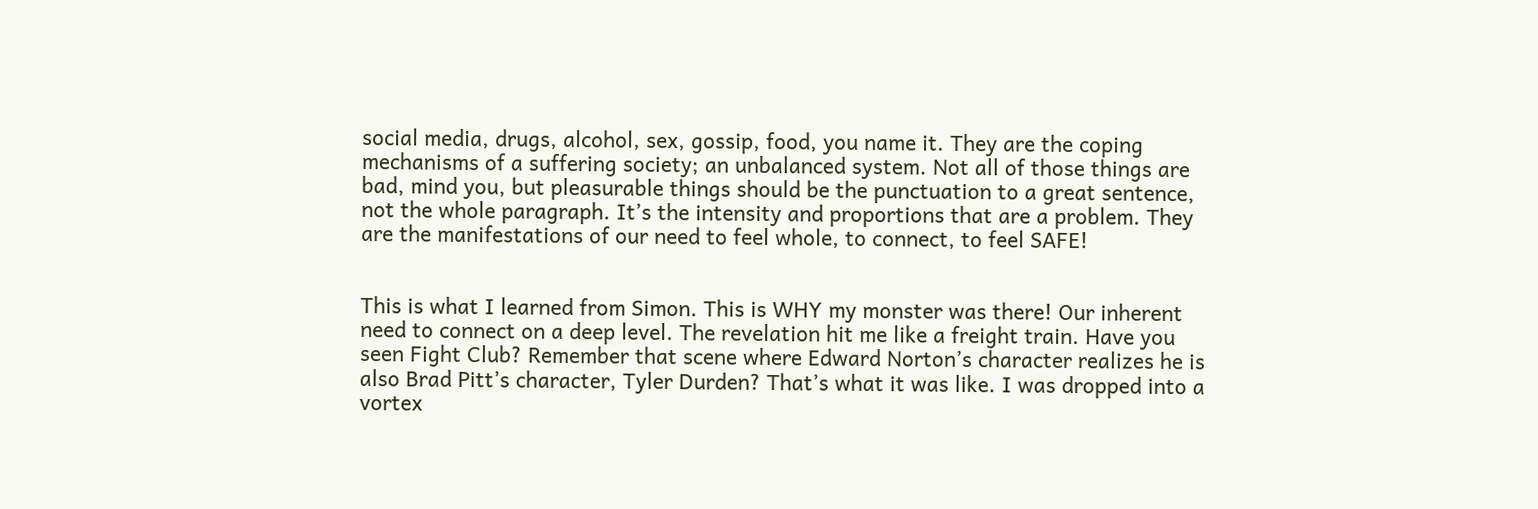social media, drugs, alcohol, sex, gossip, food, you name it. They are the coping mechanisms of a suffering society; an unbalanced system. Not all of those things are bad, mind you, but pleasurable things should be the punctuation to a great sentence, not the whole paragraph. It’s the intensity and proportions that are a problem. They are the manifestations of our need to feel whole, to connect, to feel SAFE!


This is what I learned from Simon. This is WHY my monster was there! Our inherent need to connect on a deep level. The revelation hit me like a freight train. Have you seen Fight Club? Remember that scene where Edward Norton’s character realizes he is also Brad Pitt’s character, Tyler Durden? That’s what it was like. I was dropped into a vortex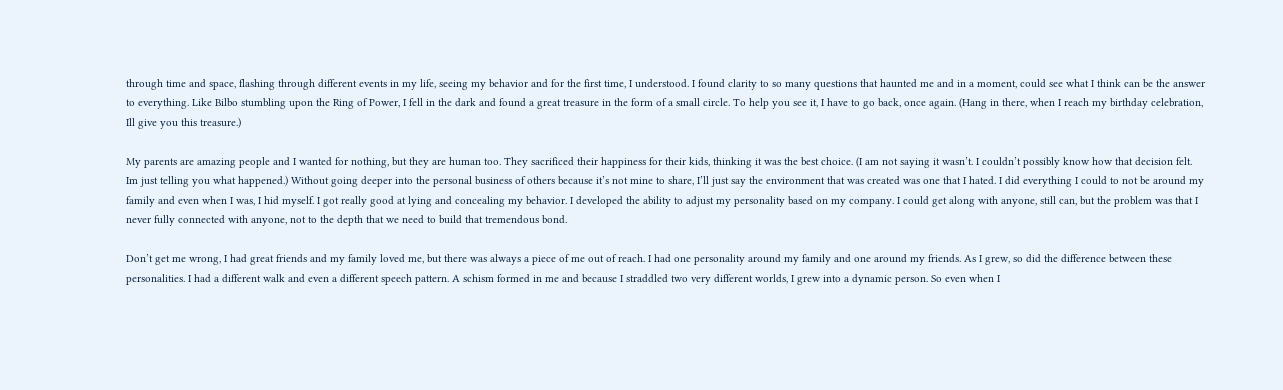through time and space, flashing through different events in my life, seeing my behavior and for the first time, I understood. I found clarity to so many questions that haunted me and in a moment, could see what I think can be the answer to everything. Like Bilbo stumbling upon the Ring of Power, I fell in the dark and found a great treasure in the form of a small circle. To help you see it, I have to go back, once again. (Hang in there, when I reach my birthday celebration, Ill give you this treasure.)

My parents are amazing people and I wanted for nothing, but they are human too. They sacrificed their happiness for their kids, thinking it was the best choice. (I am not saying it wasn’t. I couldn’t possibly know how that decision felt. Im just telling you what happened.) Without going deeper into the personal business of others because it’s not mine to share, I’ll just say the environment that was created was one that I hated. I did everything I could to not be around my family and even when I was, I hid myself. I got really good at lying and concealing my behavior. I developed the ability to adjust my personality based on my company. I could get along with anyone, still can, but the problem was that I never fully connected with anyone, not to the depth that we need to build that tremendous bond.

Don’t get me wrong, I had great friends and my family loved me, but there was always a piece of me out of reach. I had one personality around my family and one around my friends. As I grew, so did the difference between these personalities. I had a different walk and even a different speech pattern. A schism formed in me and because I straddled two very different worlds, I grew into a dynamic person. So even when I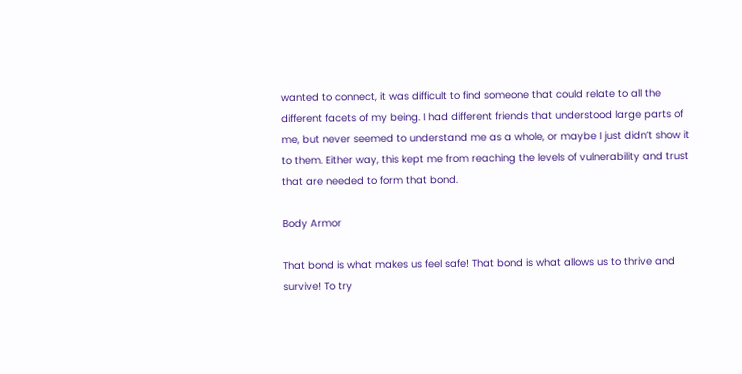wanted to connect, it was difficult to find someone that could relate to all the different facets of my being. I had different friends that understood large parts of me, but never seemed to understand me as a whole, or maybe I just didn’t show it to them. Either way, this kept me from reaching the levels of vulnerability and trust that are needed to form that bond.

Body Armor

That bond is what makes us feel safe! That bond is what allows us to thrive and survive! To try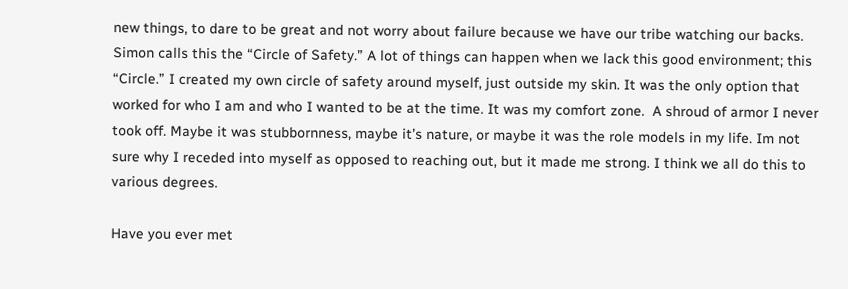new things, to dare to be great and not worry about failure because we have our tribe watching our backs. Simon calls this the “Circle of Safety.” A lot of things can happen when we lack this good environment; this “Circle.” I created my own circle of safety around myself, just outside my skin. It was the only option that worked for who I am and who I wanted to be at the time. It was my comfort zone.  A shroud of armor I never took off. Maybe it was stubbornness, maybe it’s nature, or maybe it was the role models in my life. Im not sure why I receded into myself as opposed to reaching out, but it made me strong. I think we all do this to various degrees.

Have you ever met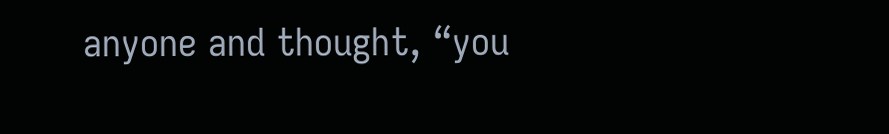anyone and thought, “you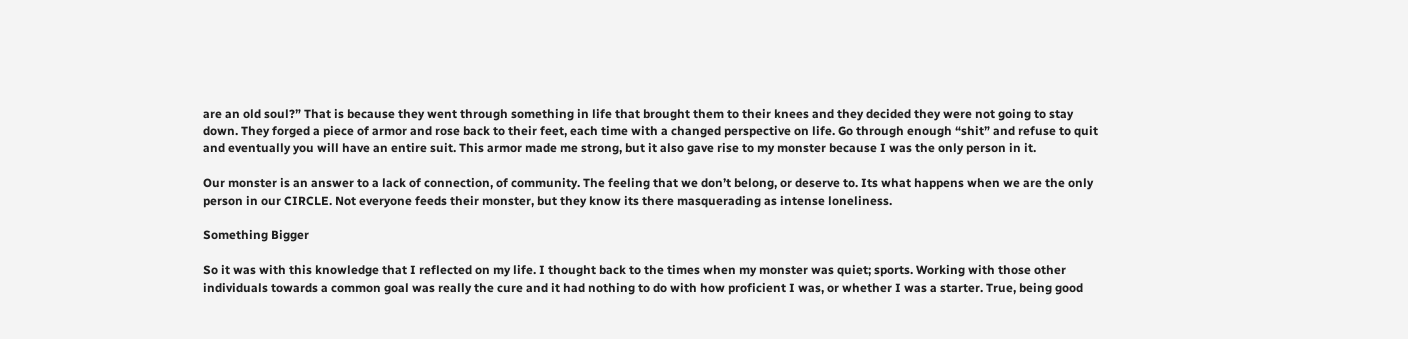are an old soul?” That is because they went through something in life that brought them to their knees and they decided they were not going to stay down. They forged a piece of armor and rose back to their feet, each time with a changed perspective on life. Go through enough “shit” and refuse to quit and eventually you will have an entire suit. This armor made me strong, but it also gave rise to my monster because I was the only person in it.

Our monster is an answer to a lack of connection, of community. The feeling that we don’t belong, or deserve to. Its what happens when we are the only person in our CIRCLE. Not everyone feeds their monster, but they know its there masquerading as intense loneliness.

Something Bigger

So it was with this knowledge that I reflected on my life. I thought back to the times when my monster was quiet; sports. Working with those other individuals towards a common goal was really the cure and it had nothing to do with how proficient I was, or whether I was a starter. True, being good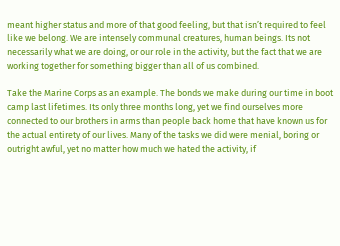meant higher status and more of that good feeling, but that isn’t required to feel like we belong. We are intensely communal creatures, human beings. Its not necessarily what we are doing, or our role in the activity, but the fact that we are working together for something bigger than all of us combined.

Take the Marine Corps as an example. The bonds we make during our time in boot camp last lifetimes. Its only three months long, yet we find ourselves more connected to our brothers in arms than people back home that have known us for the actual entirety of our lives. Many of the tasks we did were menial, boring or outright awful, yet no matter how much we hated the activity, if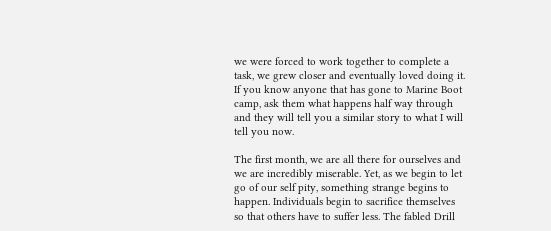we were forced to work together to complete a task, we grew closer and eventually loved doing it. If you know anyone that has gone to Marine Boot camp, ask them what happens half way through and they will tell you a similar story to what I will tell you now.

The first month, we are all there for ourselves and we are incredibly miserable. Yet, as we begin to let go of our self pity, something strange begins to happen. Individuals begin to sacrifice themselves so that others have to suffer less. The fabled Drill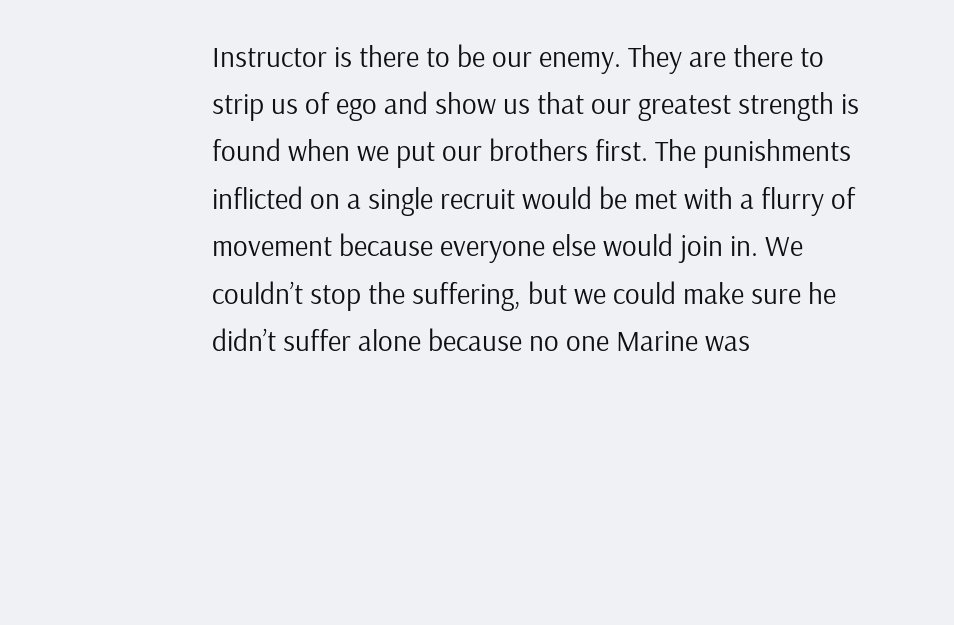Instructor is there to be our enemy. They are there to strip us of ego and show us that our greatest strength is found when we put our brothers first. The punishments inflicted on a single recruit would be met with a flurry of movement because everyone else would join in. We couldn’t stop the suffering, but we could make sure he didn’t suffer alone because no one Marine was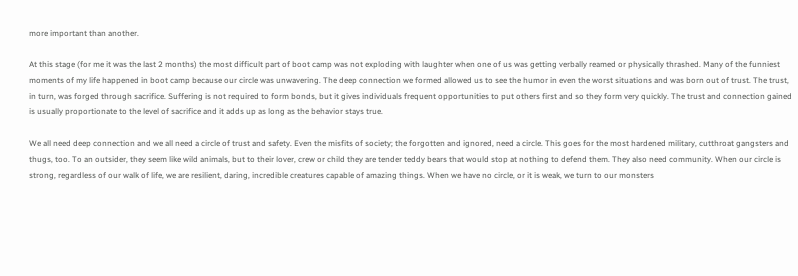more important than another.

At this stage (for me it was the last 2 months) the most difficult part of boot camp was not exploding with laughter when one of us was getting verbally reamed or physically thrashed. Many of the funniest moments of my life happened in boot camp because our circle was unwavering. The deep connection we formed allowed us to see the humor in even the worst situations and was born out of trust. The trust, in turn, was forged through sacrifice. Suffering is not required to form bonds, but it gives individuals frequent opportunities to put others first and so they form very quickly. The trust and connection gained is usually proportionate to the level of sacrifice and it adds up as long as the behavior stays true.

We all need deep connection and we all need a circle of trust and safety. Even the misfits of society; the forgotten and ignored, need a circle. This goes for the most hardened military, cutthroat gangsters and thugs, too. To an outsider, they seem like wild animals, but to their lover, crew or child they are tender teddy bears that would stop at nothing to defend them. They also need community. When our circle is strong, regardless of our walk of life, we are resilient, daring, incredible creatures capable of amazing things. When we have no circle, or it is weak, we turn to our monsters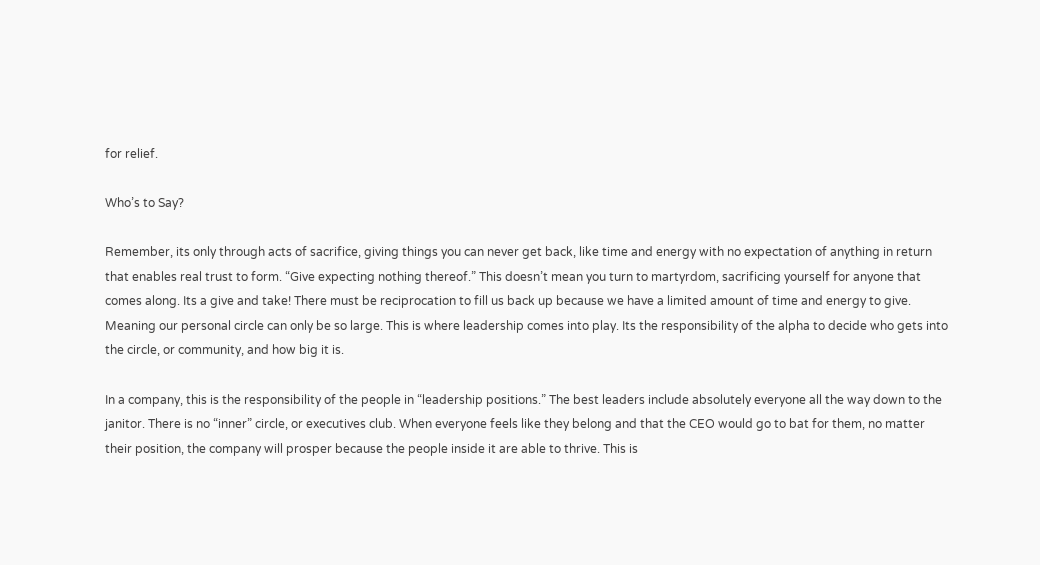for relief.

Who’s to Say?

Remember, its only through acts of sacrifice, giving things you can never get back, like time and energy with no expectation of anything in return that enables real trust to form. “Give expecting nothing thereof.” This doesn’t mean you turn to martyrdom, sacrificing yourself for anyone that comes along. Its a give and take! There must be reciprocation to fill us back up because we have a limited amount of time and energy to give. Meaning our personal circle can only be so large. This is where leadership comes into play. Its the responsibility of the alpha to decide who gets into the circle, or community, and how big it is.

In a company, this is the responsibility of the people in “leadership positions.” The best leaders include absolutely everyone all the way down to the janitor. There is no “inner” circle, or executives club. When everyone feels like they belong and that the CEO would go to bat for them, no matter their position, the company will prosper because the people inside it are able to thrive. This is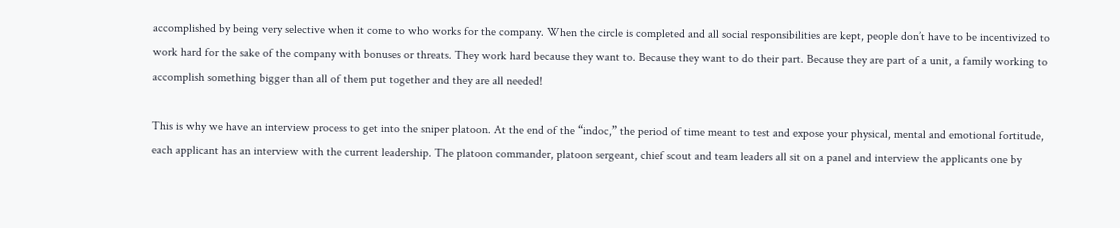accomplished by being very selective when it come to who works for the company. When the circle is completed and all social responsibilities are kept, people don’t have to be incentivized to work hard for the sake of the company with bonuses or threats. They work hard because they want to. Because they want to do their part. Because they are part of a unit, a family working to accomplish something bigger than all of them put together and they are all needed!

This is why we have an interview process to get into the sniper platoon. At the end of the “indoc,” the period of time meant to test and expose your physical, mental and emotional fortitude, each applicant has an interview with the current leadership. The platoon commander, platoon sergeant, chief scout and team leaders all sit on a panel and interview the applicants one by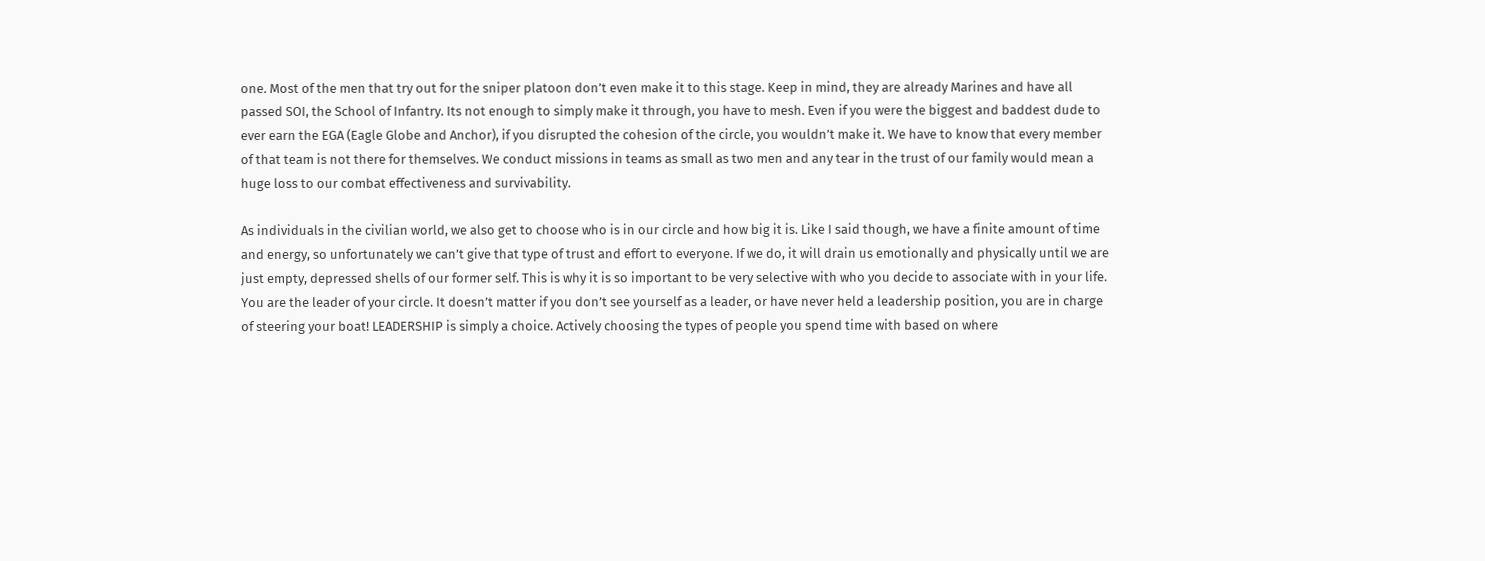one. Most of the men that try out for the sniper platoon don’t even make it to this stage. Keep in mind, they are already Marines and have all passed SOI, the School of Infantry. Its not enough to simply make it through, you have to mesh. Even if you were the biggest and baddest dude to ever earn the EGA (Eagle Globe and Anchor), if you disrupted the cohesion of the circle, you wouldn’t make it. We have to know that every member of that team is not there for themselves. We conduct missions in teams as small as two men and any tear in the trust of our family would mean a huge loss to our combat effectiveness and survivability.

As individuals in the civilian world, we also get to choose who is in our circle and how big it is. Like I said though, we have a finite amount of time and energy, so unfortunately we can’t give that type of trust and effort to everyone. If we do, it will drain us emotionally and physically until we are just empty, depressed shells of our former self. This is why it is so important to be very selective with who you decide to associate with in your life. You are the leader of your circle. It doesn’t matter if you don’t see yourself as a leader, or have never held a leadership position, you are in charge of steering your boat! LEADERSHIP is simply a choice. Actively choosing the types of people you spend time with based on where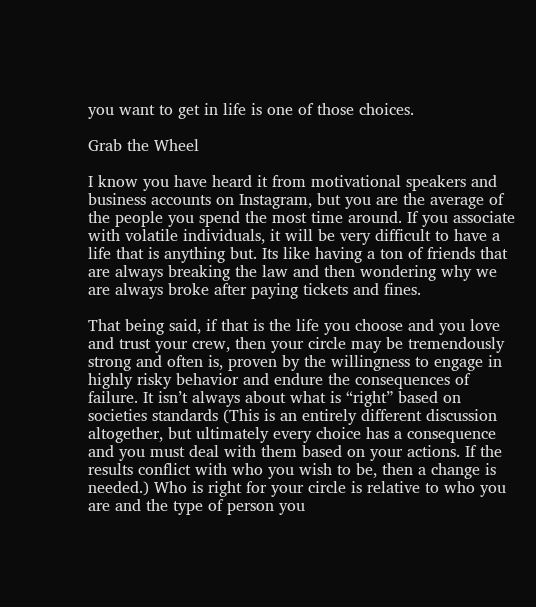you want to get in life is one of those choices.

Grab the Wheel

I know you have heard it from motivational speakers and business accounts on Instagram, but you are the average of the people you spend the most time around. If you associate with volatile individuals, it will be very difficult to have a life that is anything but. Its like having a ton of friends that are always breaking the law and then wondering why we are always broke after paying tickets and fines.

That being said, if that is the life you choose and you love and trust your crew, then your circle may be tremendously strong and often is, proven by the willingness to engage in highly risky behavior and endure the consequences of failure. It isn’t always about what is “right” based on societies standards (This is an entirely different discussion altogether, but ultimately every choice has a consequence and you must deal with them based on your actions. If the results conflict with who you wish to be, then a change is needed.) Who is right for your circle is relative to who you are and the type of person you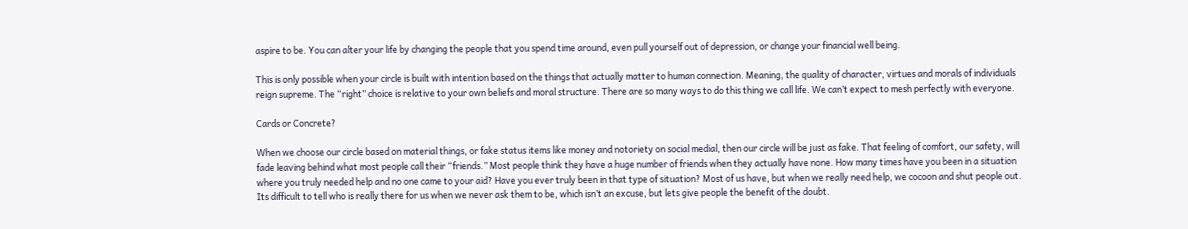aspire to be. You can alter your life by changing the people that you spend time around, even pull yourself out of depression, or change your financial well being.

This is only possible when your circle is built with intention based on the things that actually matter to human connection. Meaning, the quality of character, virtues and morals of individuals reign supreme. The “right” choice is relative to your own beliefs and moral structure. There are so many ways to do this thing we call life. We can’t expect to mesh perfectly with everyone.

Cards or Concrete?

When we choose our circle based on material things, or fake status items like money and notoriety on social medial, then our circle will be just as fake. That feeling of comfort, our safety, will fade leaving behind what most people call their “friends.” Most people think they have a huge number of friends when they actually have none. How many times have you been in a situation where you truly needed help and no one came to your aid? Have you ever truly been in that type of situation? Most of us have, but when we really need help, we cocoon and shut people out. Its difficult to tell who is really there for us when we never ask them to be, which isn’t an excuse, but lets give people the benefit of the doubt.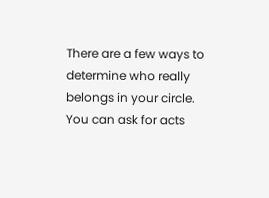There are a few ways to determine who really belongs in your circle. You can ask for acts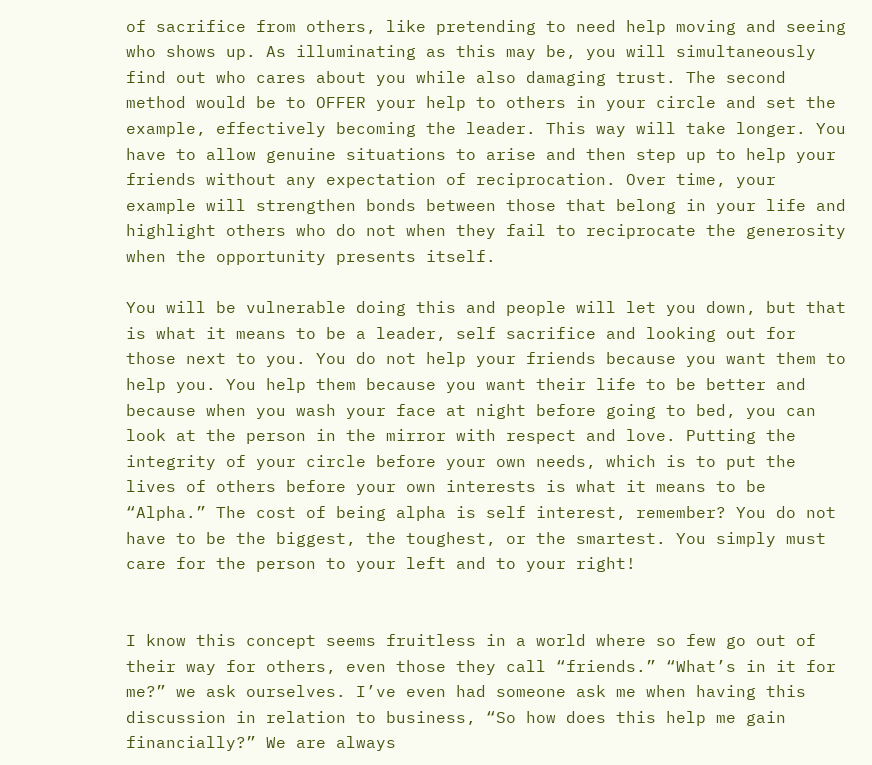of sacrifice from others, like pretending to need help moving and seeing who shows up. As illuminating as this may be, you will simultaneously find out who cares about you while also damaging trust. The second method would be to OFFER your help to others in your circle and set the example, effectively becoming the leader. This way will take longer. You have to allow genuine situations to arise and then step up to help your friends without any expectation of reciprocation. Over time, your example will strengthen bonds between those that belong in your life and highlight others who do not when they fail to reciprocate the generosity when the opportunity presents itself.

You will be vulnerable doing this and people will let you down, but that is what it means to be a leader, self sacrifice and looking out for those next to you. You do not help your friends because you want them to help you. You help them because you want their life to be better and because when you wash your face at night before going to bed, you can look at the person in the mirror with respect and love. Putting the integrity of your circle before your own needs, which is to put the lives of others before your own interests is what it means to be “Alpha.” The cost of being alpha is self interest, remember? You do not have to be the biggest, the toughest, or the smartest. You simply must care for the person to your left and to your right!


I know this concept seems fruitless in a world where so few go out of their way for others, even those they call “friends.” “What’s in it for me?” we ask ourselves. I’ve even had someone ask me when having this discussion in relation to business, “So how does this help me gain financially?” We are always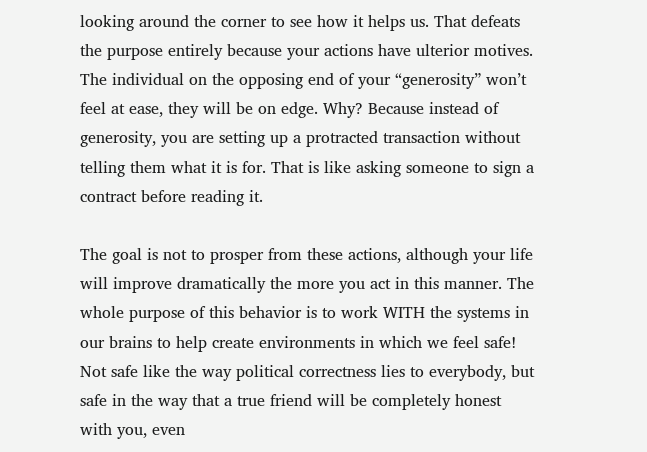looking around the corner to see how it helps us. That defeats the purpose entirely because your actions have ulterior motives. The individual on the opposing end of your “generosity” won’t feel at ease, they will be on edge. Why? Because instead of generosity, you are setting up a protracted transaction without telling them what it is for. That is like asking someone to sign a contract before reading it.

The goal is not to prosper from these actions, although your life will improve dramatically the more you act in this manner. The whole purpose of this behavior is to work WITH the systems in our brains to help create environments in which we feel safe! Not safe like the way political correctness lies to everybody, but safe in the way that a true friend will be completely honest with you, even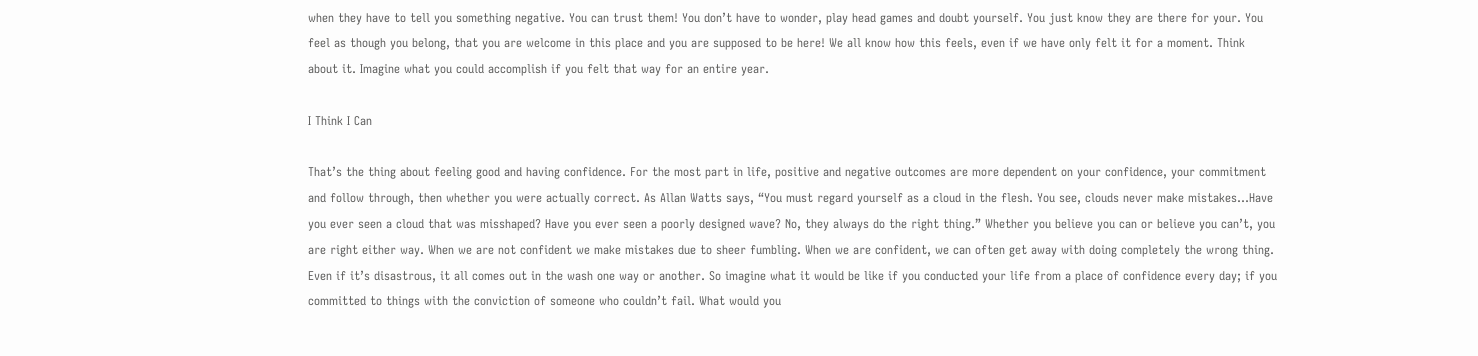when they have to tell you something negative. You can trust them! You don’t have to wonder, play head games and doubt yourself. You just know they are there for your. You feel as though you belong, that you are welcome in this place and you are supposed to be here! We all know how this feels, even if we have only felt it for a moment. Think about it. Imagine what you could accomplish if you felt that way for an entire year.

I Think I Can

That’s the thing about feeling good and having confidence. For the most part in life, positive and negative outcomes are more dependent on your confidence, your commitment and follow through, then whether you were actually correct. As Allan Watts says, “You must regard yourself as a cloud in the flesh. You see, clouds never make mistakes…Have you ever seen a cloud that was misshaped? Have you ever seen a poorly designed wave? No, they always do the right thing.” Whether you believe you can or believe you can’t, you are right either way. When we are not confident we make mistakes due to sheer fumbling. When we are confident, we can often get away with doing completely the wrong thing. Even if it’s disastrous, it all comes out in the wash one way or another. So imagine what it would be like if you conducted your life from a place of confidence every day; if you committed to things with the conviction of someone who couldn’t fail. What would you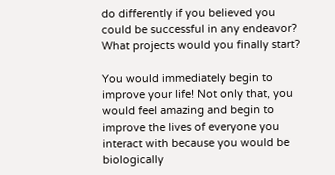do differently if you believed you could be successful in any endeavor? What projects would you finally start?

You would immediately begin to improve your life! Not only that, you would feel amazing and begin to improve the lives of everyone you interact with because you would be biologically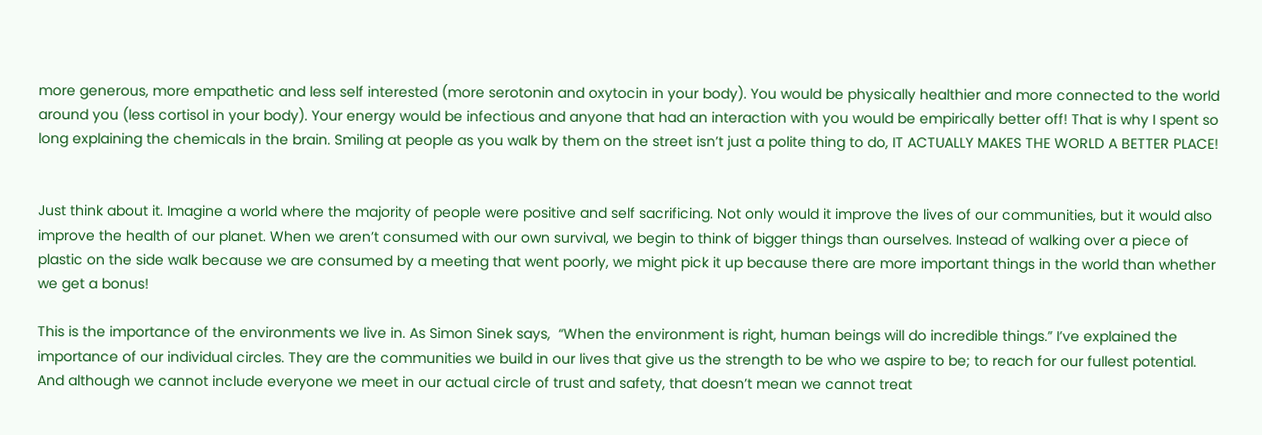more generous, more empathetic and less self interested (more serotonin and oxytocin in your body). You would be physically healthier and more connected to the world around you (less cortisol in your body). Your energy would be infectious and anyone that had an interaction with you would be empirically better off! That is why I spent so long explaining the chemicals in the brain. Smiling at people as you walk by them on the street isn’t just a polite thing to do, IT ACTUALLY MAKES THE WORLD A BETTER PLACE!


Just think about it. Imagine a world where the majority of people were positive and self sacrificing. Not only would it improve the lives of our communities, but it would also improve the health of our planet. When we aren’t consumed with our own survival, we begin to think of bigger things than ourselves. Instead of walking over a piece of plastic on the side walk because we are consumed by a meeting that went poorly, we might pick it up because there are more important things in the world than whether we get a bonus!

This is the importance of the environments we live in. As Simon Sinek says,  “When the environment is right, human beings will do incredible things.” I’ve explained the importance of our individual circles. They are the communities we build in our lives that give us the strength to be who we aspire to be; to reach for our fullest potential. And although we cannot include everyone we meet in our actual circle of trust and safety, that doesn’t mean we cannot treat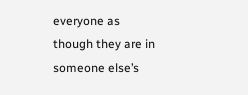everyone as though they are in someone else’s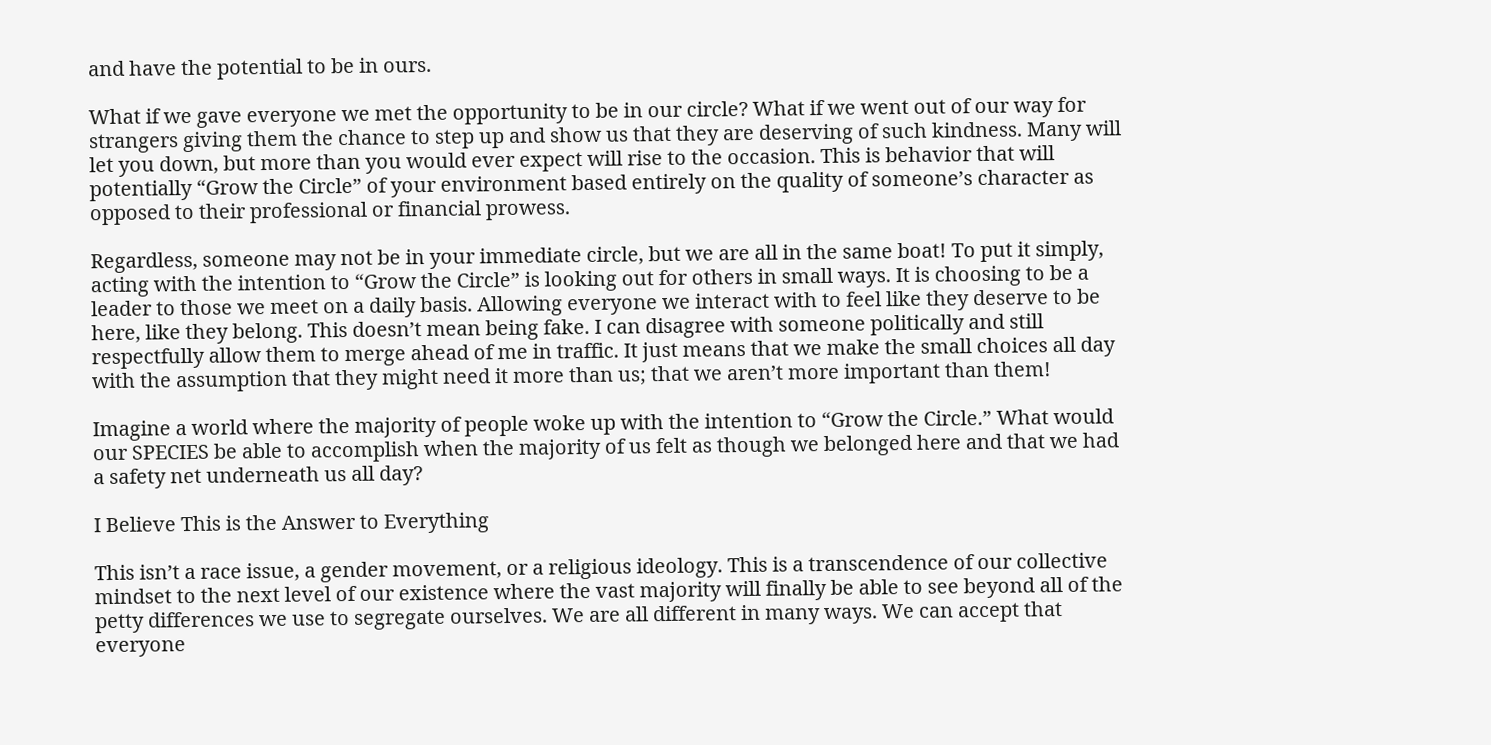and have the potential to be in ours.

What if we gave everyone we met the opportunity to be in our circle? What if we went out of our way for strangers giving them the chance to step up and show us that they are deserving of such kindness. Many will let you down, but more than you would ever expect will rise to the occasion. This is behavior that will potentially “Grow the Circle” of your environment based entirely on the quality of someone’s character as opposed to their professional or financial prowess.

Regardless, someone may not be in your immediate circle, but we are all in the same boat! To put it simply, acting with the intention to “Grow the Circle” is looking out for others in small ways. It is choosing to be a leader to those we meet on a daily basis. Allowing everyone we interact with to feel like they deserve to be here, like they belong. This doesn’t mean being fake. I can disagree with someone politically and still respectfully allow them to merge ahead of me in traffic. It just means that we make the small choices all day with the assumption that they might need it more than us; that we aren’t more important than them!

Imagine a world where the majority of people woke up with the intention to “Grow the Circle.” What would our SPECIES be able to accomplish when the majority of us felt as though we belonged here and that we had a safety net underneath us all day?

I Believe This is the Answer to Everything

This isn’t a race issue, a gender movement, or a religious ideology. This is a transcendence of our collective mindset to the next level of our existence where the vast majority will finally be able to see beyond all of the petty differences we use to segregate ourselves. We are all different in many ways. We can accept that everyone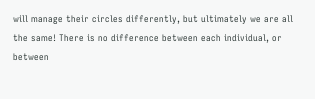will manage their circles differently, but ultimately we are all the same! There is no difference between each individual, or between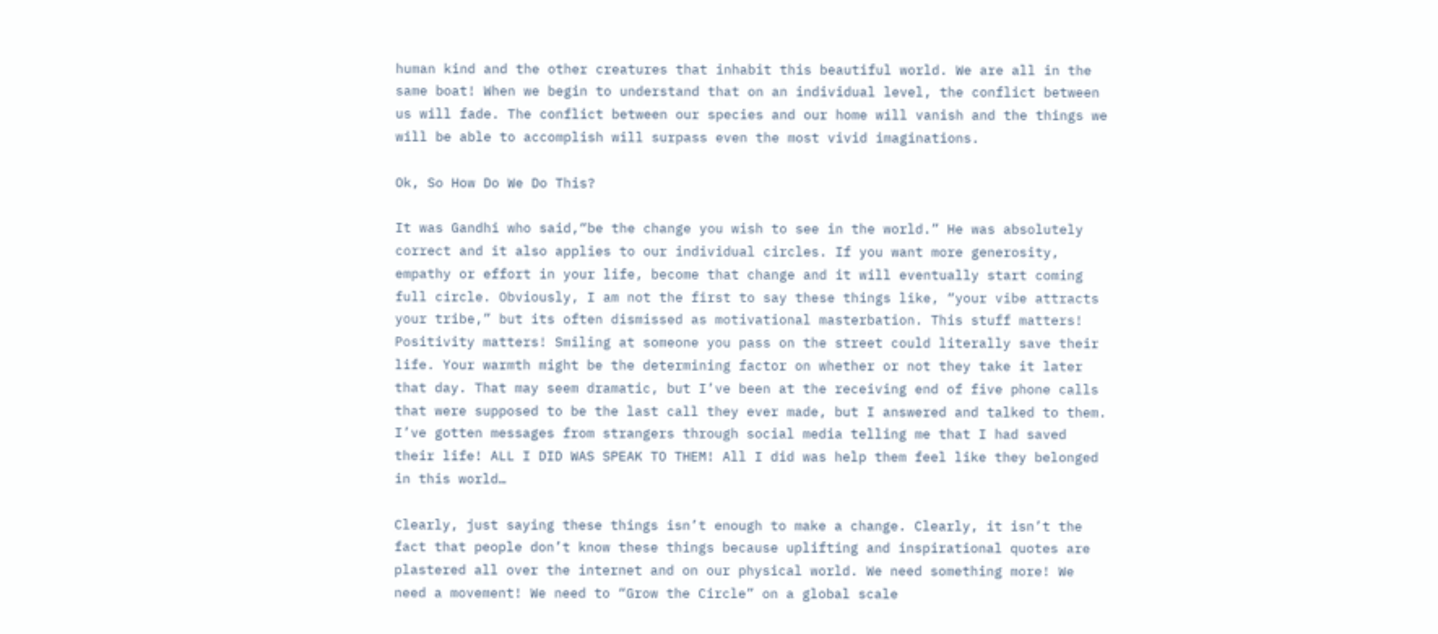human kind and the other creatures that inhabit this beautiful world. We are all in the same boat! When we begin to understand that on an individual level, the conflict between us will fade. The conflict between our species and our home will vanish and the things we will be able to accomplish will surpass even the most vivid imaginations.

Ok, So How Do We Do This?

It was Gandhi who said,“be the change you wish to see in the world.” He was absolutely correct and it also applies to our individual circles. If you want more generosity, empathy or effort in your life, become that change and it will eventually start coming full circle. Obviously, I am not the first to say these things like, “your vibe attracts your tribe,” but its often dismissed as motivational masterbation. This stuff matters! Positivity matters! Smiling at someone you pass on the street could literally save their life. Your warmth might be the determining factor on whether or not they take it later that day. That may seem dramatic, but I’ve been at the receiving end of five phone calls that were supposed to be the last call they ever made, but I answered and talked to them. I’ve gotten messages from strangers through social media telling me that I had saved their life! ALL I DID WAS SPEAK TO THEM! All I did was help them feel like they belonged in this world…

Clearly, just saying these things isn’t enough to make a change. Clearly, it isn’t the fact that people don’t know these things because uplifting and inspirational quotes are plastered all over the internet and on our physical world. We need something more! We need a movement! We need to “Grow the Circle” on a global scale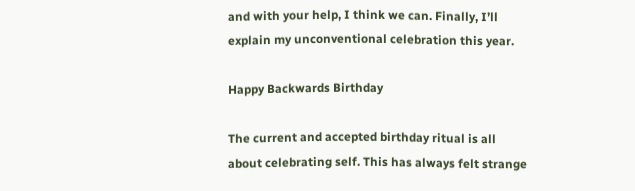and with your help, I think we can. Finally, I’ll explain my unconventional celebration this year.

Happy Backwards Birthday

The current and accepted birthday ritual is all about celebrating self. This has always felt strange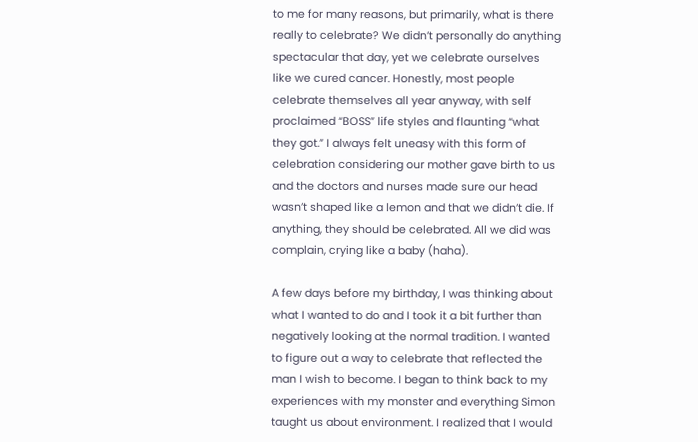to me for many reasons, but primarily, what is there really to celebrate? We didn’t personally do anything spectacular that day, yet we celebrate ourselves like we cured cancer. Honestly, most people celebrate themselves all year anyway, with self proclaimed “BOSS” life styles and flaunting “what they got.” I always felt uneasy with this form of celebration considering our mother gave birth to us and the doctors and nurses made sure our head wasn’t shaped like a lemon and that we didn’t die. If anything, they should be celebrated. All we did was complain, crying like a baby (haha).

A few days before my birthday, I was thinking about what I wanted to do and I took it a bit further than negatively looking at the normal tradition. I wanted to figure out a way to celebrate that reflected the man I wish to become. I began to think back to my experiences with my monster and everything Simon taught us about environment. I realized that I would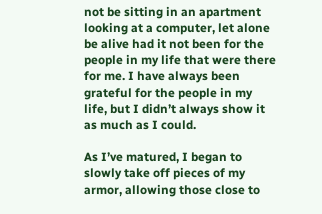not be sitting in an apartment looking at a computer, let alone be alive had it not been for the people in my life that were there for me. I have always been grateful for the people in my life, but I didn’t always show it as much as I could.

As I’ve matured, I began to slowly take off pieces of my armor, allowing those close to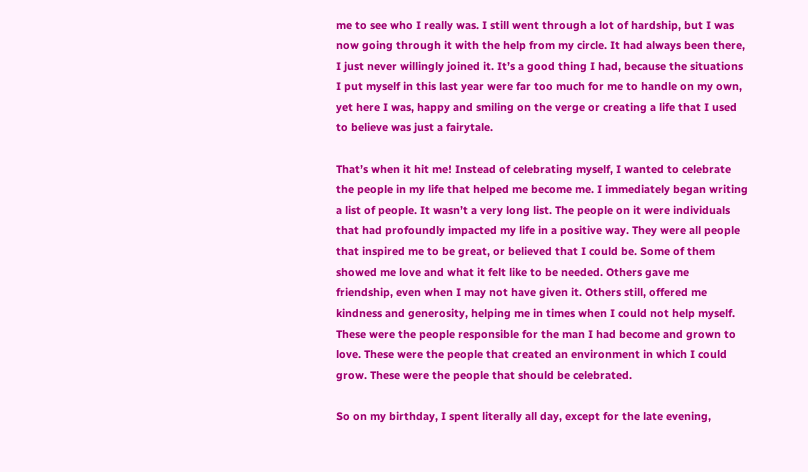me to see who I really was. I still went through a lot of hardship, but I was now going through it with the help from my circle. It had always been there, I just never willingly joined it. It’s a good thing I had, because the situations I put myself in this last year were far too much for me to handle on my own, yet here I was, happy and smiling on the verge or creating a life that I used to believe was just a fairytale.

That’s when it hit me! Instead of celebrating myself, I wanted to celebrate the people in my life that helped me become me. I immediately began writing a list of people. It wasn’t a very long list. The people on it were individuals that had profoundly impacted my life in a positive way. They were all people that inspired me to be great, or believed that I could be. Some of them showed me love and what it felt like to be needed. Others gave me friendship, even when I may not have given it. Others still, offered me kindness and generosity, helping me in times when I could not help myself. These were the people responsible for the man I had become and grown to love. These were the people that created an environment in which I could grow. These were the people that should be celebrated.

So on my birthday, I spent literally all day, except for the late evening,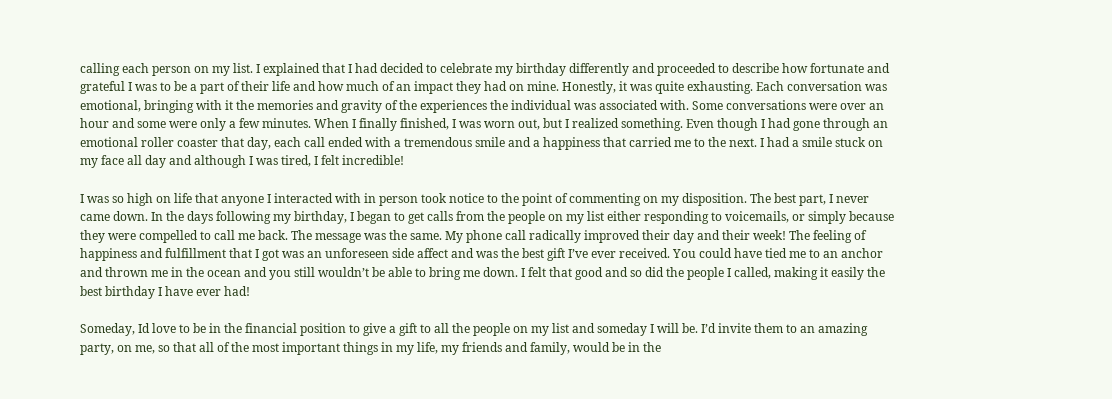calling each person on my list. I explained that I had decided to celebrate my birthday differently and proceeded to describe how fortunate and grateful I was to be a part of their life and how much of an impact they had on mine. Honestly, it was quite exhausting. Each conversation was emotional, bringing with it the memories and gravity of the experiences the individual was associated with. Some conversations were over an hour and some were only a few minutes. When I finally finished, I was worn out, but I realized something. Even though I had gone through an emotional roller coaster that day, each call ended with a tremendous smile and a happiness that carried me to the next. I had a smile stuck on my face all day and although I was tired, I felt incredible!

I was so high on life that anyone I interacted with in person took notice to the point of commenting on my disposition. The best part, I never came down. In the days following my birthday, I began to get calls from the people on my list either responding to voicemails, or simply because they were compelled to call me back. The message was the same. My phone call radically improved their day and their week! The feeling of happiness and fulfillment that I got was an unforeseen side affect and was the best gift I’ve ever received. You could have tied me to an anchor and thrown me in the ocean and you still wouldn’t be able to bring me down. I felt that good and so did the people I called, making it easily the best birthday I have ever had!

Someday, Id love to be in the financial position to give a gift to all the people on my list and someday I will be. I’d invite them to an amazing party, on me, so that all of the most important things in my life, my friends and family, would be in the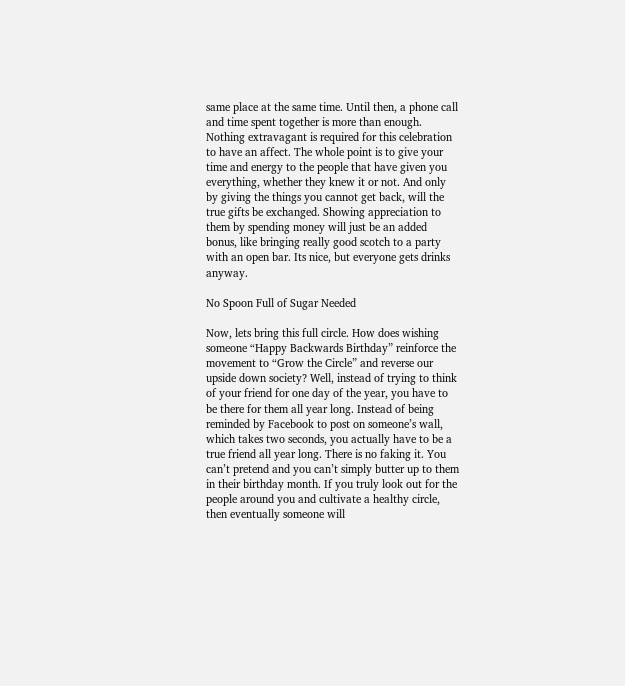same place at the same time. Until then, a phone call and time spent together is more than enough. Nothing extravagant is required for this celebration to have an affect. The whole point is to give your time and energy to the people that have given you everything, whether they knew it or not. And only by giving the things you cannot get back, will the true gifts be exchanged. Showing appreciation to them by spending money will just be an added bonus, like bringing really good scotch to a party with an open bar. Its nice, but everyone gets drinks anyway.

No Spoon Full of Sugar Needed

Now, lets bring this full circle. How does wishing someone “Happy Backwards Birthday” reinforce the movement to “Grow the Circle” and reverse our upside down society? Well, instead of trying to think of your friend for one day of the year, you have to be there for them all year long. Instead of being reminded by Facebook to post on someone’s wall, which takes two seconds, you actually have to be a true friend all year long. There is no faking it. You can’t pretend and you can’t simply butter up to them in their birthday month. If you truly look out for the people around you and cultivate a healthy circle, then eventually someone will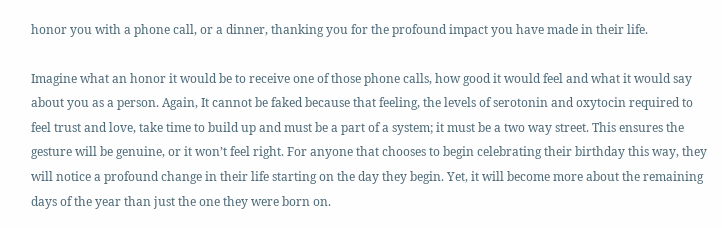honor you with a phone call, or a dinner, thanking you for the profound impact you have made in their life.

Imagine what an honor it would be to receive one of those phone calls, how good it would feel and what it would say about you as a person. Again, It cannot be faked because that feeling, the levels of serotonin and oxytocin required to feel trust and love, take time to build up and must be a part of a system; it must be a two way street. This ensures the gesture will be genuine, or it won’t feel right. For anyone that chooses to begin celebrating their birthday this way, they will notice a profound change in their life starting on the day they begin. Yet, it will become more about the remaining days of the year than just the one they were born on.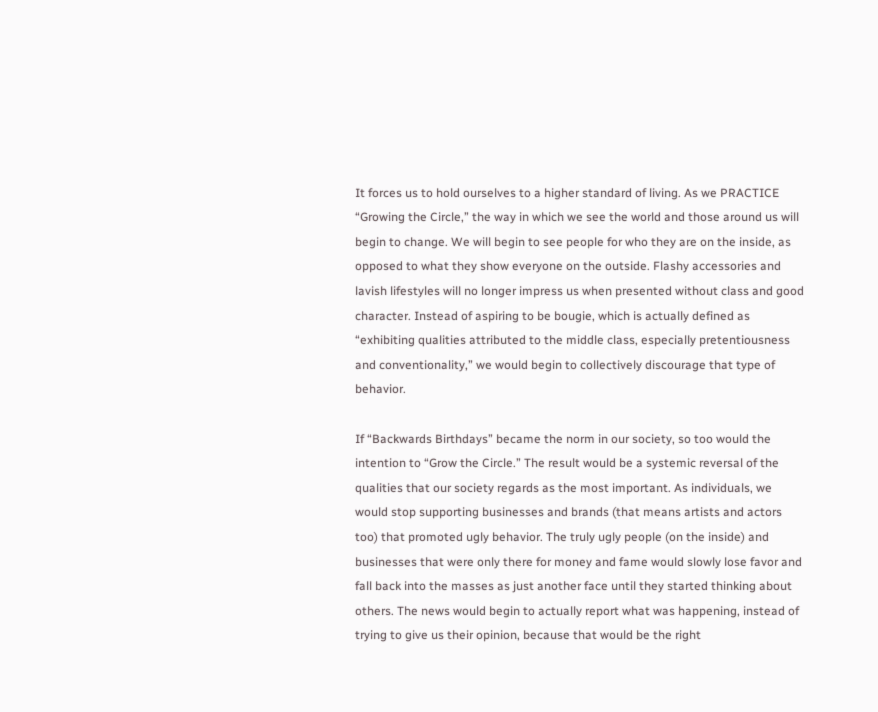It forces us to hold ourselves to a higher standard of living. As we PRACTICE “Growing the Circle,” the way in which we see the world and those around us will begin to change. We will begin to see people for who they are on the inside, as opposed to what they show everyone on the outside. Flashy accessories and lavish lifestyles will no longer impress us when presented without class and good character. Instead of aspiring to be bougie, which is actually defined as “exhibiting qualities attributed to the middle class, especially pretentiousness and conventionality,” we would begin to collectively discourage that type of behavior.

If “Backwards Birthdays” became the norm in our society, so too would the intention to “Grow the Circle.” The result would be a systemic reversal of the qualities that our society regards as the most important. As individuals, we would stop supporting businesses and brands (that means artists and actors too) that promoted ugly behavior. The truly ugly people (on the inside) and businesses that were only there for money and fame would slowly lose favor and fall back into the masses as just another face until they started thinking about others. The news would begin to actually report what was happening, instead of trying to give us their opinion, because that would be the right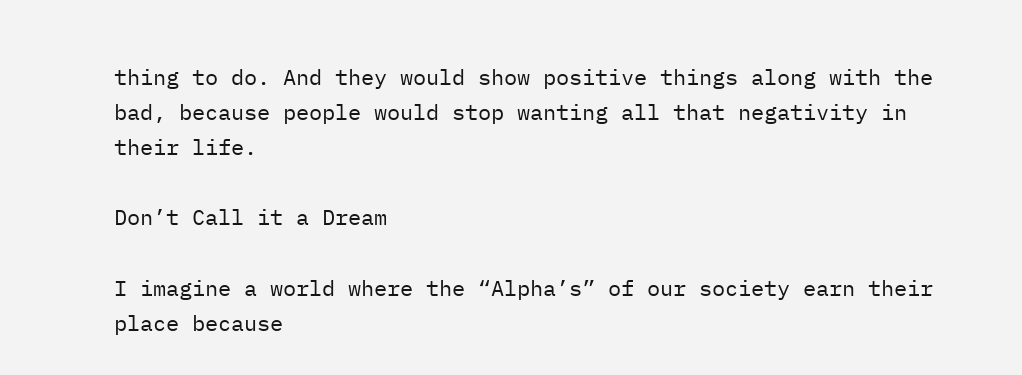thing to do. And they would show positive things along with the bad, because people would stop wanting all that negativity in their life.

Don’t Call it a Dream

I imagine a world where the “Alpha’s” of our society earn their place because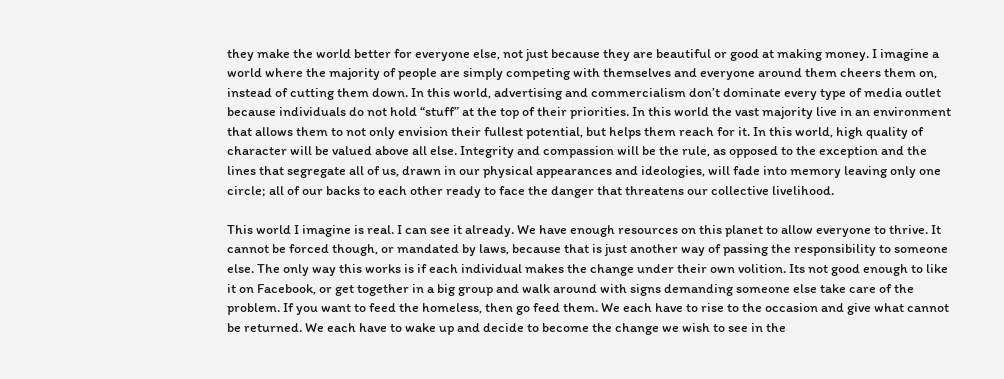they make the world better for everyone else, not just because they are beautiful or good at making money. I imagine a world where the majority of people are simply competing with themselves and everyone around them cheers them on, instead of cutting them down. In this world, advertising and commercialism don’t dominate every type of media outlet because individuals do not hold “stuff” at the top of their priorities. In this world the vast majority live in an environment that allows them to not only envision their fullest potential, but helps them reach for it. In this world, high quality of character will be valued above all else. Integrity and compassion will be the rule, as opposed to the exception and the lines that segregate all of us, drawn in our physical appearances and ideologies, will fade into memory leaving only one circle; all of our backs to each other ready to face the danger that threatens our collective livelihood.

This world I imagine is real. I can see it already. We have enough resources on this planet to allow everyone to thrive. It cannot be forced though, or mandated by laws, because that is just another way of passing the responsibility to someone else. The only way this works is if each individual makes the change under their own volition. Its not good enough to like it on Facebook, or get together in a big group and walk around with signs demanding someone else take care of the problem. If you want to feed the homeless, then go feed them. We each have to rise to the occasion and give what cannot be returned. We each have to wake up and decide to become the change we wish to see in the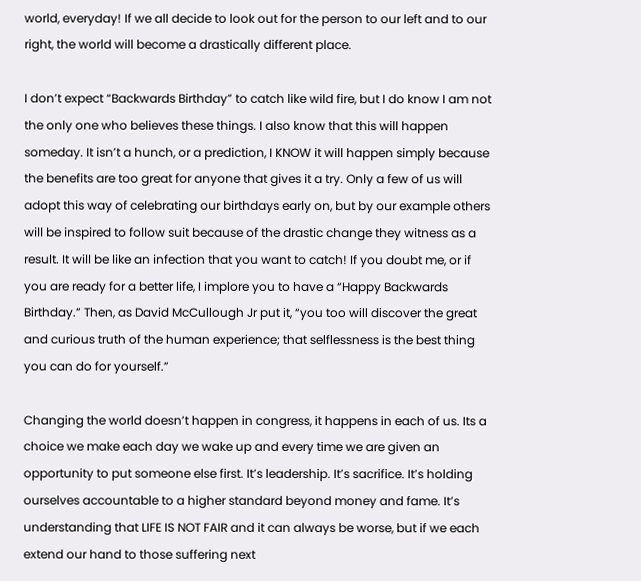world, everyday! If we all decide to look out for the person to our left and to our right, the world will become a drastically different place.

I don’t expect “Backwards Birthday” to catch like wild fire, but I do know I am not the only one who believes these things. I also know that this will happen someday. It isn’t a hunch, or a prediction, I KNOW it will happen simply because the benefits are too great for anyone that gives it a try. Only a few of us will adopt this way of celebrating our birthdays early on, but by our example others will be inspired to follow suit because of the drastic change they witness as a result. It will be like an infection that you want to catch! If you doubt me, or if you are ready for a better life, I implore you to have a “Happy Backwards Birthday.” Then, as David McCullough Jr put it, “you too will discover the great and curious truth of the human experience; that selflessness is the best thing you can do for yourself.”

Changing the world doesn’t happen in congress, it happens in each of us. Its a choice we make each day we wake up and every time we are given an opportunity to put someone else first. It’s leadership. It’s sacrifice. It’s holding ourselves accountable to a higher standard beyond money and fame. It’s understanding that LIFE IS NOT FAIR and it can always be worse, but if we each extend our hand to those suffering next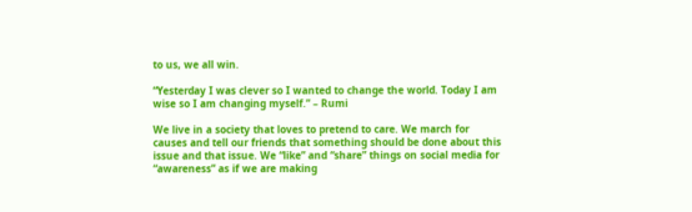to us, we all win.

“Yesterday I was clever so I wanted to change the world. Today I am wise so I am changing myself.” – Rumi

We live in a society that loves to pretend to care. We march for causes and tell our friends that something should be done about this issue and that issue. We “like” and “share” things on social media for “awareness” as if we are making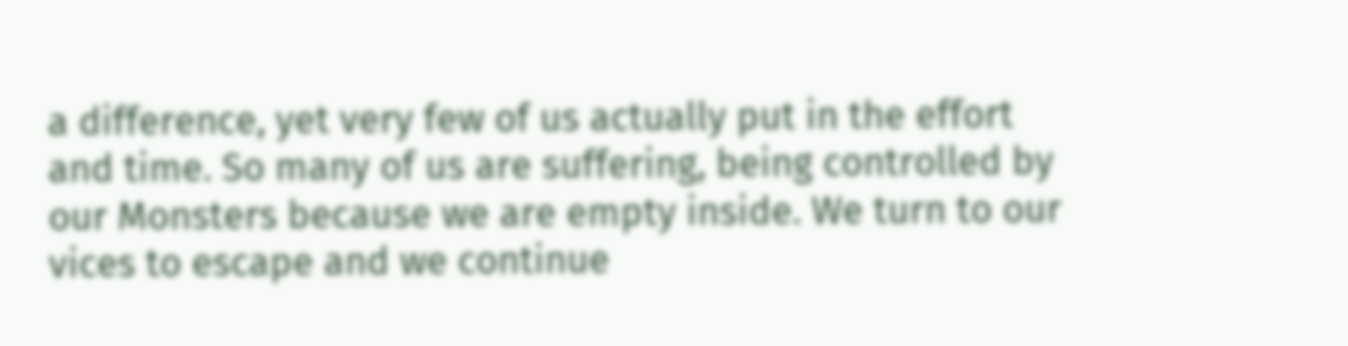a difference, yet very few of us actually put in the effort and time. So many of us are suffering, being controlled by our Monsters because we are empty inside. We turn to our vices to escape and we continue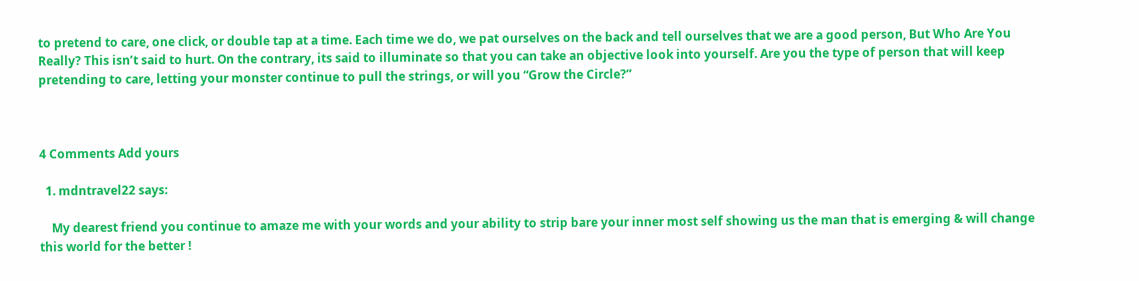to pretend to care, one click, or double tap at a time. Each time we do, we pat ourselves on the back and tell ourselves that we are a good person, But Who Are You Really? This isn’t said to hurt. On the contrary, its said to illuminate so that you can take an objective look into yourself. Are you the type of person that will keep pretending to care, letting your monster continue to pull the strings, or will you “Grow the Circle?”



4 Comments Add yours

  1. mdntravel22 says:

    My dearest friend you continue to amaze me with your words and your ability to strip bare your inner most self showing us the man that is emerging & will change this world for the better !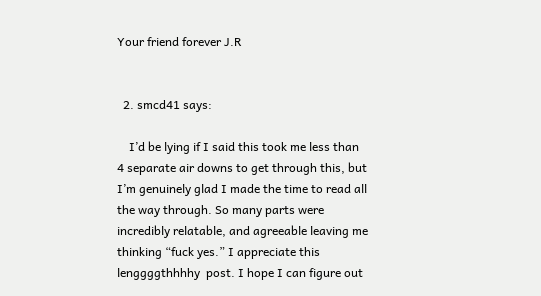Your friend forever J.R


  2. smcd41 says:

    I’d be lying if I said this took me less than 4 separate air downs to get through this, but I’m genuinely glad I made the time to read all the way through. So many parts were incredibly relatable, and agreeable leaving me thinking “fuck yes.” I appreciate this lenggggthhhhy  post. I hope I can figure out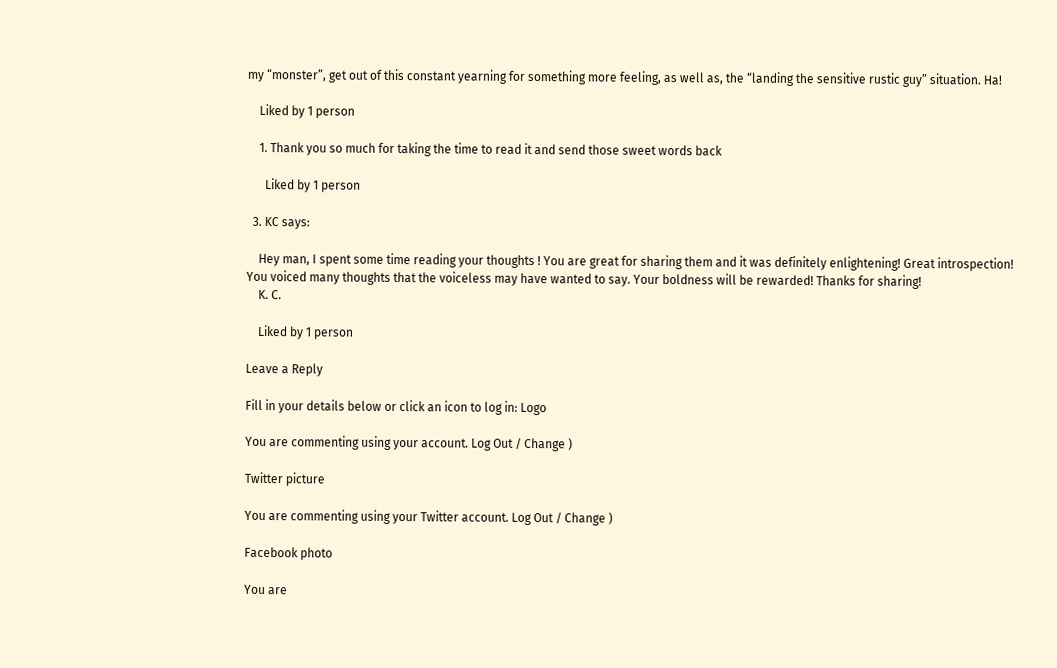my “monster”, get out of this constant yearning for something more feeling, as well as, the “landing the sensitive rustic guy” situation. Ha!

    Liked by 1 person

    1. Thank you so much for taking the time to read it and send those sweet words back

      Liked by 1 person

  3. KC says:

    Hey man, I spent some time reading your thoughts ! You are great for sharing them and it was definitely enlightening! Great introspection! You voiced many thoughts that the voiceless may have wanted to say. Your boldness will be rewarded! Thanks for sharing!
    K. C.

    Liked by 1 person

Leave a Reply

Fill in your details below or click an icon to log in: Logo

You are commenting using your account. Log Out / Change )

Twitter picture

You are commenting using your Twitter account. Log Out / Change )

Facebook photo

You are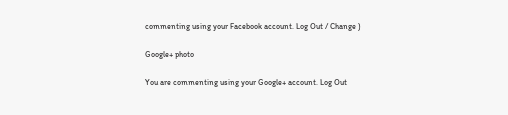commenting using your Facebook account. Log Out / Change )

Google+ photo

You are commenting using your Google+ account. Log Out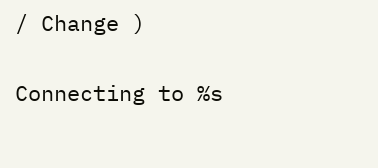/ Change )

Connecting to %s